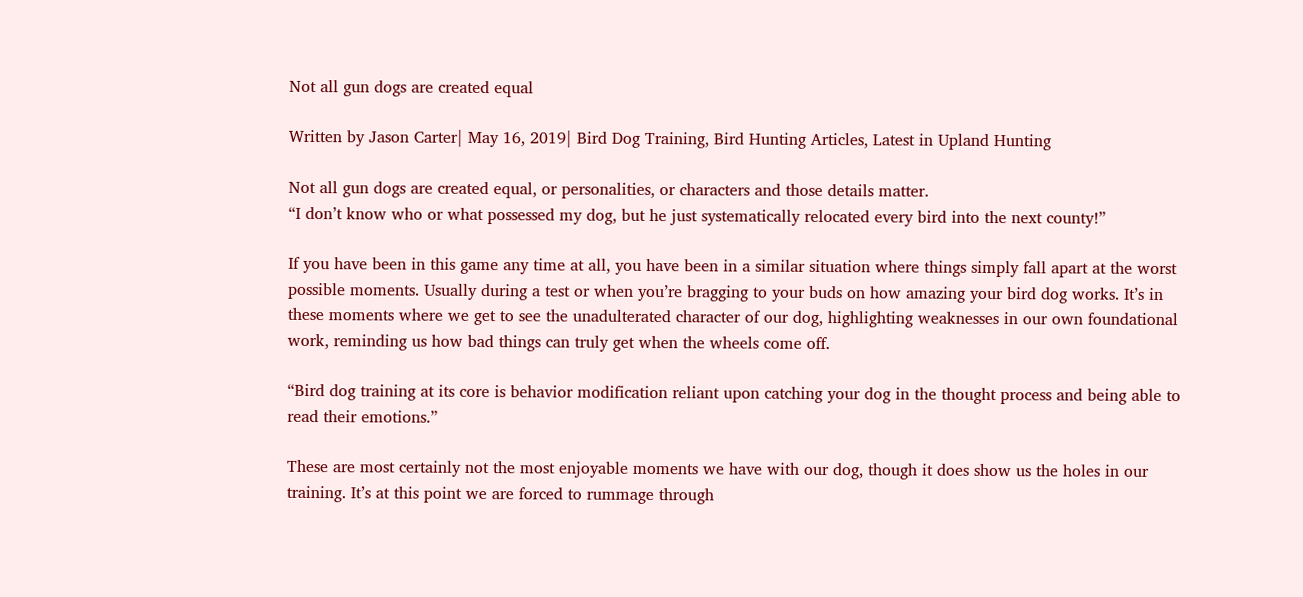Not all gun dogs are created equal

Written by Jason Carter| May 16, 2019| Bird Dog Training, Bird Hunting Articles, Latest in Upland Hunting

Not all gun dogs are created equal, or personalities, or characters and those details matter.
“I don’t know who or what possessed my dog, but he just systematically relocated every bird into the next county!”

If you have been in this game any time at all, you have been in a similar situation where things simply fall apart at the worst possible moments. Usually during a test or when you’re bragging to your buds on how amazing your bird dog works. It’s in these moments where we get to see the unadulterated character of our dog, highlighting weaknesses in our own foundational work, reminding us how bad things can truly get when the wheels come off.

“Bird dog training at its core is behavior modification reliant upon catching your dog in the thought process and being able to read their emotions.”

These are most certainly not the most enjoyable moments we have with our dog, though it does show us the holes in our training. It’s at this point we are forced to rummage through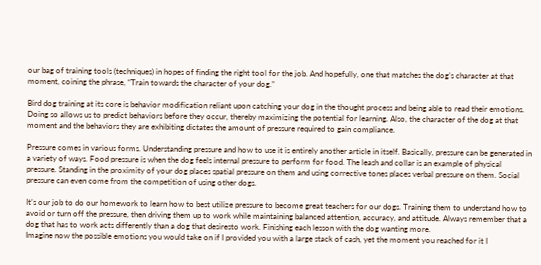our bag of training tools (techniques) in hopes of finding the right tool for the job. And hopefully, one that matches the dog’s character at that moment, coining the phrase, “Train towards the character of your dog.”

Bird dog training at its core is behavior modification reliant upon catching your dog in the thought process and being able to read their emotions. Doing so allows us to predict behaviors before they occur, thereby maximizing the potential for learning. Also, the character of the dog at that moment and the behaviors they are exhibiting dictates the amount of pressure required to gain compliance.

Pressure comes in various forms. Understanding pressure and how to use it is entirely another article in itself. Basically, pressure can be generated in a variety of ways. Food pressure is when the dog feels internal pressure to perform for food. The leash and collar is an example of physical pressure. Standing in the proximity of your dog places spatial pressure on them and using corrective tones places verbal pressure on them. Social pressure can even come from the competition of using other dogs.

It’s our job to do our homework to learn how to best utilize pressure to become great teachers for our dogs. Training them to understand how to avoid or turn off the pressure, then driving them up to work while maintaining balanced attention, accuracy, and attitude. Always remember that a dog that has to work acts differently than a dog that desiresto work. Finishing each lesson with the dog wanting more.
Imagine now the possible emotions you would take on if I provided you with a large stack of cash, yet the moment you reached for it I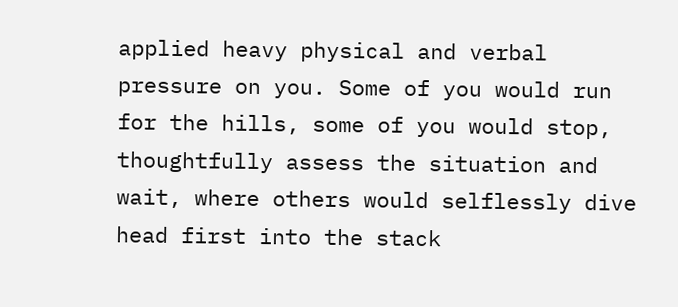applied heavy physical and verbal pressure on you. Some of you would run for the hills, some of you would stop, thoughtfully assess the situation and wait, where others would selflessly dive head first into the stack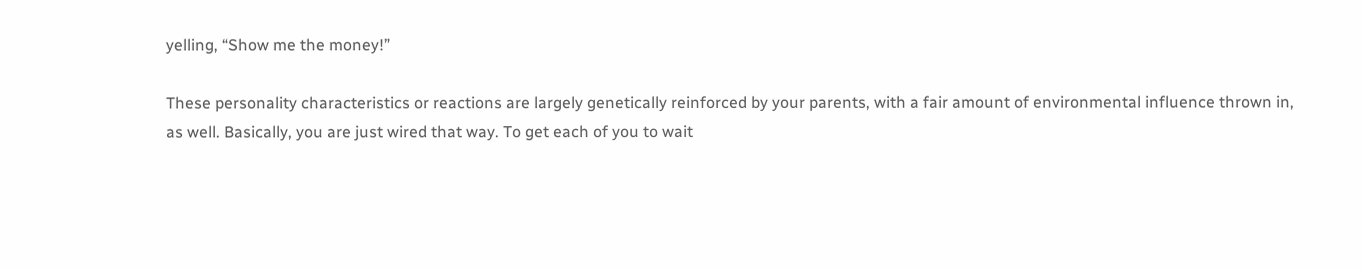yelling, “Show me the money!”

These personality characteristics or reactions are largely genetically reinforced by your parents, with a fair amount of environmental influence thrown in, as well. Basically, you are just wired that way. To get each of you to wait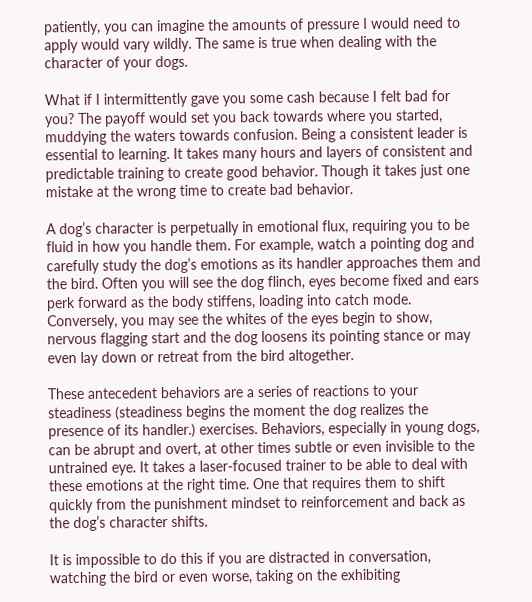patiently, you can imagine the amounts of pressure I would need to apply would vary wildly. The same is true when dealing with the character of your dogs.

What if I intermittently gave you some cash because I felt bad for you? The payoff would set you back towards where you started, muddying the waters towards confusion. Being a consistent leader is essential to learning. It takes many hours and layers of consistent and predictable training to create good behavior. Though it takes just one mistake at the wrong time to create bad behavior.

A dog’s character is perpetually in emotional flux, requiring you to be fluid in how you handle them. For example, watch a pointing dog and carefully study the dog’s emotions as its handler approaches them and the bird. Often you will see the dog flinch, eyes become fixed and ears perk forward as the body stiffens, loading into catch mode. Conversely, you may see the whites of the eyes begin to show, nervous flagging start and the dog loosens its pointing stance or may even lay down or retreat from the bird altogether.

These antecedent behaviors are a series of reactions to your steadiness (steadiness begins the moment the dog realizes the presence of its handler.) exercises. Behaviors, especially in young dogs, can be abrupt and overt, at other times subtle or even invisible to the untrained eye. It takes a laser-focused trainer to be able to deal with these emotions at the right time. One that requires them to shift quickly from the punishment mindset to reinforcement and back as the dog’s character shifts.

It is impossible to do this if you are distracted in conversation, watching the bird or even worse, taking on the exhibiting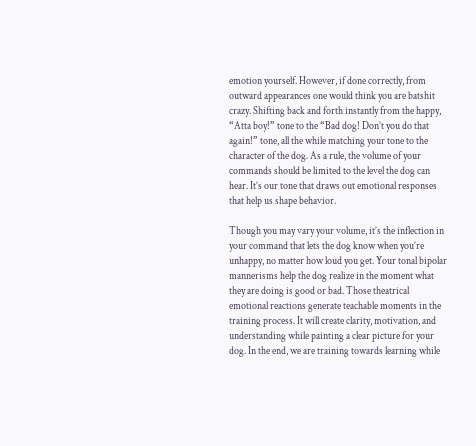emotion yourself. However, if done correctly, from outward appearances one would think you are batshit crazy. Shifting back and forth instantly from the happy, “Atta boy!” tone to the “Bad dog! Don’t you do that again!” tone, all the while matching your tone to the character of the dog. As a rule, the volume of your commands should be limited to the level the dog can hear. It’s our tone that draws out emotional responses that help us shape behavior.

Though you may vary your volume, it’s the inflection in your command that lets the dog know when you’re unhappy, no matter how loud you get. Your tonal bipolar mannerisms help the dog realize in the moment what they are doing is good or bad. Those theatrical emotional reactions generate teachable moments in the training process. It will create clarity, motivation, and understanding while painting a clear picture for your dog. In the end, we are training towards learning while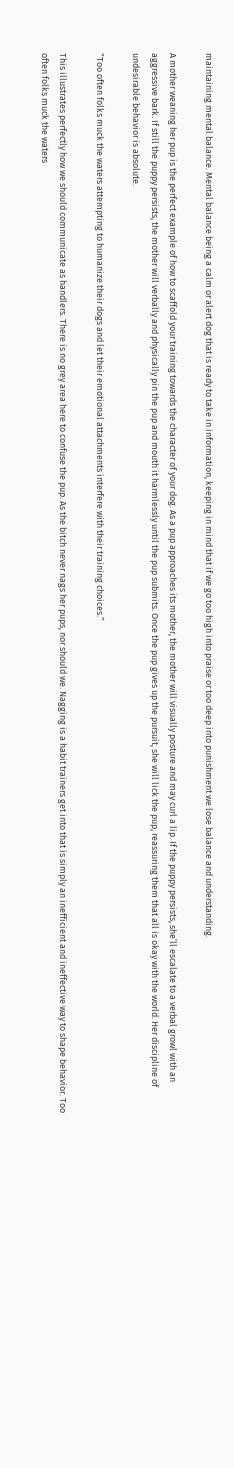maintaining mental balance. Mental balance being a calm or alert dog that is ready to take in information, keeping in mind that if we go too high into praise or too deep into punishment we lose balance and understanding.

A mother weaning her pup is the perfect example of how to scaffold your training towards the character of your dog. As a pup approaches its mother, the mother will visually posture and may curl a lip. If the puppy persists, she’ll escalate to a verbal growl with an aggressive bark. If still the puppy persists, the mother will verbally and physically pin the pup and mouth it harmlessly until the pup submits. Once the pup gives up the pursuit, she will lick the pup, reassuring them that all is okay with the world. Her discipline of undesirable behavior is absolute.

“Too often folks muck the waters attempting to humanize their dogs and let their emotional attachments interfere with their training choices.”

This illustrates perfectly how we should communicate as handlers. There is no grey area here to confuse the pup. As the bitch never nags her pups, nor should we. Nagging is a habit trainers get into that is simply an inefficient and ineffective way to shape behavior. Too often folks muck the waters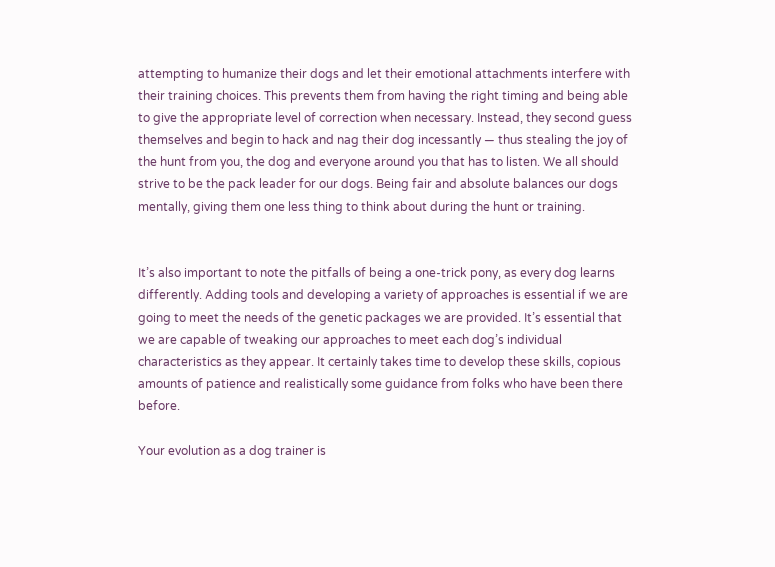attempting to humanize their dogs and let their emotional attachments interfere with their training choices. This prevents them from having the right timing and being able to give the appropriate level of correction when necessary. Instead, they second guess themselves and begin to hack and nag their dog incessantly — thus stealing the joy of the hunt from you, the dog and everyone around you that has to listen. We all should strive to be the pack leader for our dogs. Being fair and absolute balances our dogs mentally, giving them one less thing to think about during the hunt or training.


It’s also important to note the pitfalls of being a one-trick pony, as every dog learns differently. Adding tools and developing a variety of approaches is essential if we are going to meet the needs of the genetic packages we are provided. It’s essential that we are capable of tweaking our approaches to meet each dog’s individual characteristics as they appear. It certainly takes time to develop these skills, copious amounts of patience and realistically some guidance from folks who have been there before.

Your evolution as a dog trainer is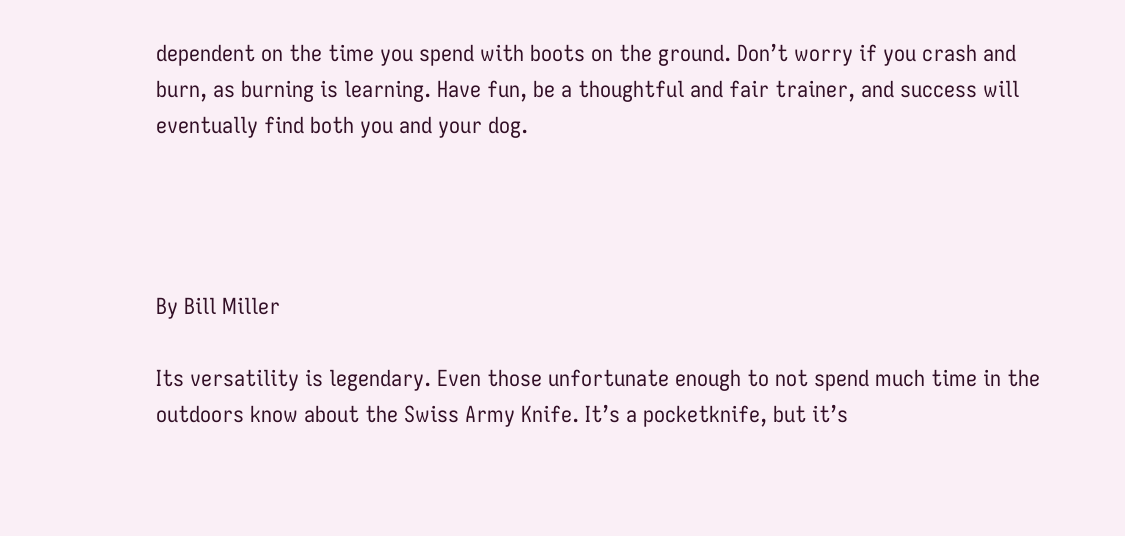dependent on the time you spend with boots on the ground. Don’t worry if you crash and burn, as burning is learning. Have fun, be a thoughtful and fair trainer, and success will eventually find both you and your dog.




By Bill Miller

Its versatility is legendary. Even those unfortunate enough to not spend much time in the outdoors know about the Swiss Army Knife. It’s a pocketknife, but it’s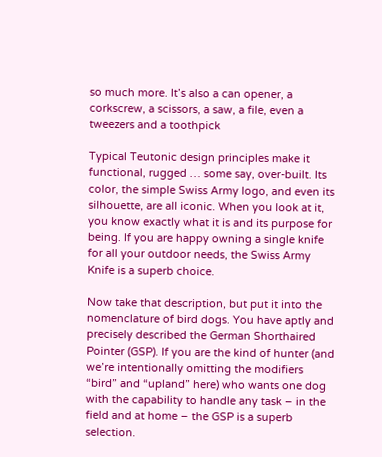so much more. It’s also a can opener, a corkscrew, a scissors, a saw, a file, even a tweezers and a toothpick

Typical Teutonic design principles make it functional, rugged … some say, over-built. Its color, the simple Swiss Army logo, and even its silhouette, are all iconic. When you look at it, you know exactly what it is and its purpose for being. If you are happy owning a single knife for all your outdoor needs, the Swiss Army Knife is a superb choice.

Now take that description, but put it into the nomenclature of bird dogs. You have aptly and precisely described the German Shorthaired Pointer (GSP). If you are the kind of hunter (and we’re intentionally omitting the modifiers “bird” and “upland” here) who wants one dog with the capability to handle any task – in the field and at home – the GSP is a superb selection.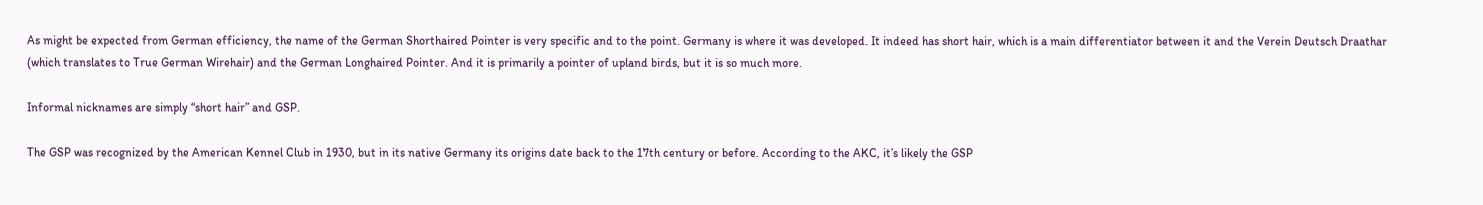As might be expected from German efficiency, the name of the German Shorthaired Pointer is very specific and to the point. Germany is where it was developed. It indeed has short hair, which is a main differentiator between it and the Verein Deutsch Draathar (which translates to True German Wirehair) and the German Longhaired Pointer. And it is primarily a pointer of upland birds, but it is so much more.

Informal nicknames are simply “short hair” and GSP.

The GSP was recognized by the American Kennel Club in 1930, but in its native Germany its origins date back to the 17th century or before. According to the AKC, it’s likely the GSP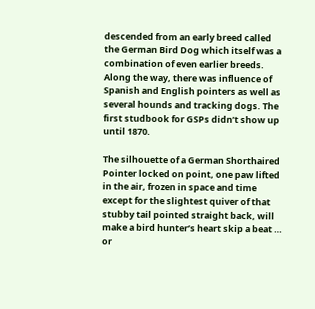descended from an early breed called the German Bird Dog which itself was a combination of even earlier breeds. Along the way, there was influence of Spanish and English pointers as well as several hounds and tracking dogs. The first studbook for GSPs didn’t show up until 1870.

The silhouette of a German Shorthaired Pointer locked on point, one paw lifted in the air, frozen in space and time except for the slightest quiver of that stubby tail pointed straight back, will make a bird hunter’s heart skip a beat … or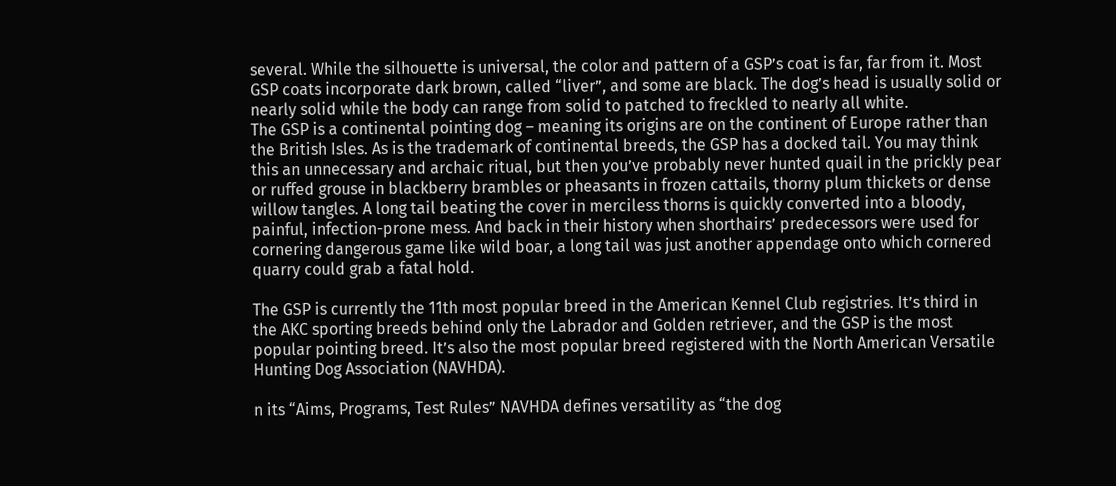several. While the silhouette is universal, the color and pattern of a GSP’s coat is far, far from it. Most GSP coats incorporate dark brown, called “liver”, and some are black. The dog’s head is usually solid or nearly solid while the body can range from solid to patched to freckled to nearly all white.
The GSP is a continental pointing dog – meaning its origins are on the continent of Europe rather than the British Isles. As is the trademark of continental breeds, the GSP has a docked tail. You may think this an unnecessary and archaic ritual, but then you’ve probably never hunted quail in the prickly pear or ruffed grouse in blackberry brambles or pheasants in frozen cattails, thorny plum thickets or dense willow tangles. A long tail beating the cover in merciless thorns is quickly converted into a bloody, painful, infection-prone mess. And back in their history when shorthairs’ predecessors were used for cornering dangerous game like wild boar, a long tail was just another appendage onto which cornered quarry could grab a fatal hold.

The GSP is currently the 11th most popular breed in the American Kennel Club registries. It’s third in the AKC sporting breeds behind only the Labrador and Golden retriever, and the GSP is the most popular pointing breed. It’s also the most popular breed registered with the North American Versatile Hunting Dog Association (NAVHDA).

n its “Aims, Programs, Test Rules” NAVHDA defines versatility as “the dog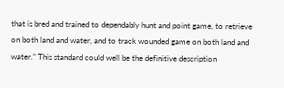that is bred and trained to dependably hunt and point game, to retrieve on both land and water, and to track wounded game on both land and water.” This standard could well be the definitive description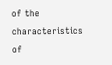of the characteristics of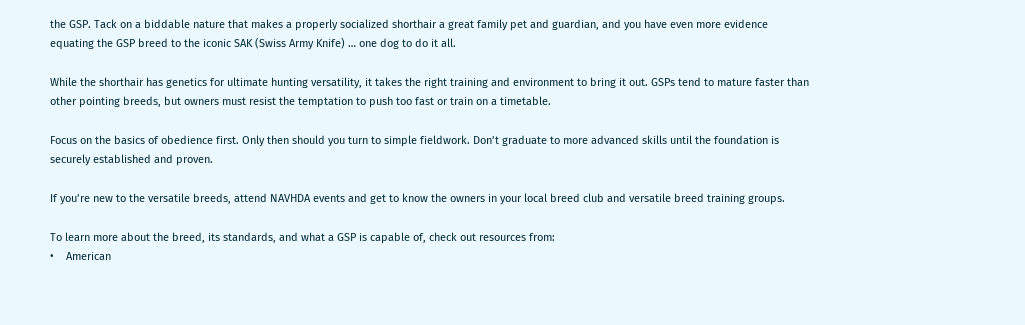the GSP. Tack on a biddable nature that makes a properly socialized shorthair a great family pet and guardian, and you have even more evidence equating the GSP breed to the iconic SAK (Swiss Army Knife) … one dog to do it all.

While the shorthair has genetics for ultimate hunting versatility, it takes the right training and environment to bring it out. GSPs tend to mature faster than other pointing breeds, but owners must resist the temptation to push too fast or train on a timetable.

Focus on the basics of obedience first. Only then should you turn to simple fieldwork. Don’t graduate to more advanced skills until the foundation is securely established and proven.

If you’re new to the versatile breeds, attend NAVHDA events and get to know the owners in your local breed club and versatile breed training groups.

To learn more about the breed, its standards, and what a GSP is capable of, check out resources from:
•    American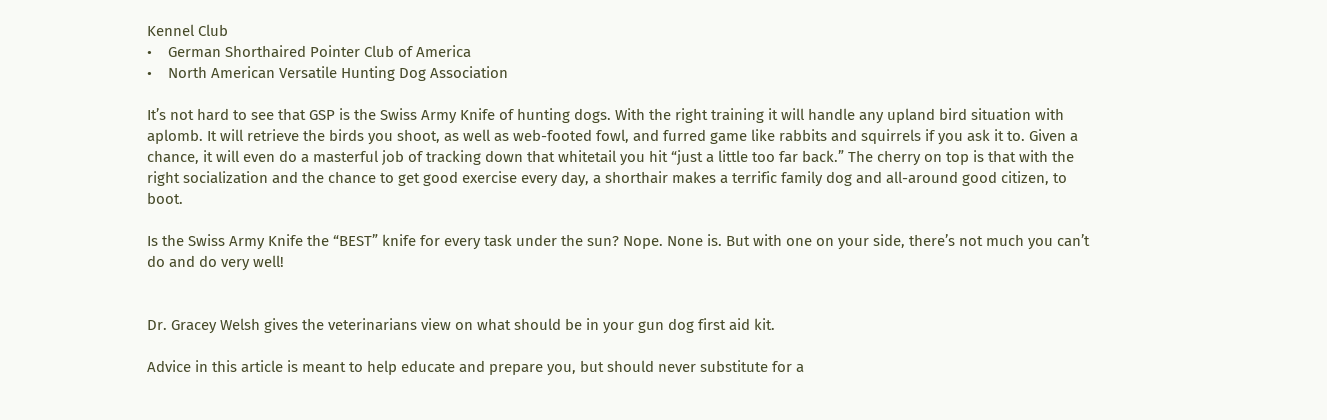Kennel Club
•    German Shorthaired Pointer Club of America
•    North American Versatile Hunting Dog Association

It’s not hard to see that GSP is the Swiss Army Knife of hunting dogs. With the right training it will handle any upland bird situation with aplomb. It will retrieve the birds you shoot, as well as web-footed fowl, and furred game like rabbits and squirrels if you ask it to. Given a chance, it will even do a masterful job of tracking down that whitetail you hit “just a little too far back.” The cherry on top is that with the right socialization and the chance to get good exercise every day, a shorthair makes a terrific family dog and all-around good citizen, to boot.

Is the Swiss Army Knife the “BEST” knife for every task under the sun? Nope. None is. But with one on your side, there’s not much you can’t do and do very well!


Dr. Gracey Welsh gives the veterinarians view on what should be in your gun dog first aid kit.

Advice in this article is meant to help educate and prepare you, but should never substitute for a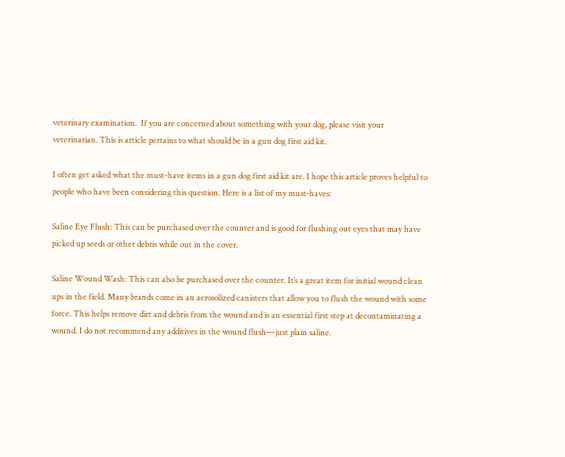veterinary examination.  If you are concerned about something with your dog, please visit your veterinarian. This is article pertains to what should be in a gun dog first aid kit.

I often get asked what the must-have items in a gun dog first aid kit are. I hope this article proves helpful to people who have been considering this question. Here is a list of my must-haves:

Saline Eye Flush: This can be purchased over the counter and is good for flushing out eyes that may have picked up seeds or other debris while out in the cover.

Saline Wound Wash: This can also be purchased over the counter. It’s a great item for initial wound clean ups in the field. Many brands come in an aerosolized canisters that allow you to flush the wound with some force. This helps remove dirt and debris from the wound and is an essential first step at decontaminating a wound. I do not recommend any additives in the wound flush—just plain saline.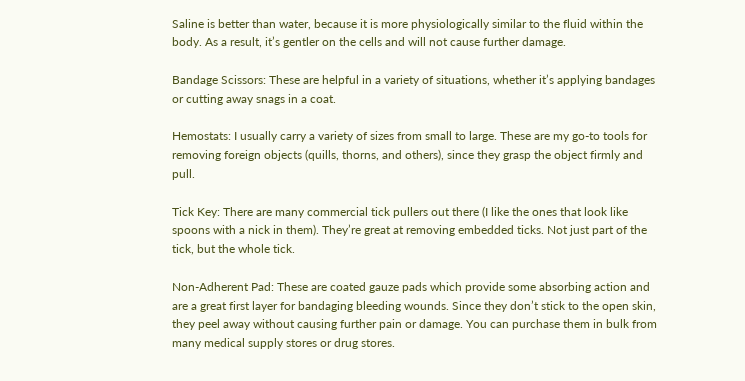Saline is better than water, because it is more physiologically similar to the fluid within the body. As a result, it’s gentler on the cells and will not cause further damage.

Bandage Scissors: These are helpful in a variety of situations, whether it’s applying bandages or cutting away snags in a coat.

Hemostats: I usually carry a variety of sizes from small to large. These are my go-to tools for removing foreign objects (quills, thorns, and others), since they grasp the object firmly and pull.

Tick Key: There are many commercial tick pullers out there (I like the ones that look like spoons with a nick in them). They’re great at removing embedded ticks. Not just part of the tick, but the whole tick.

Non-Adherent Pad: These are coated gauze pads which provide some absorbing action and are a great first layer for bandaging bleeding wounds. Since they don’t stick to the open skin, they peel away without causing further pain or damage. You can purchase them in bulk from many medical supply stores or drug stores.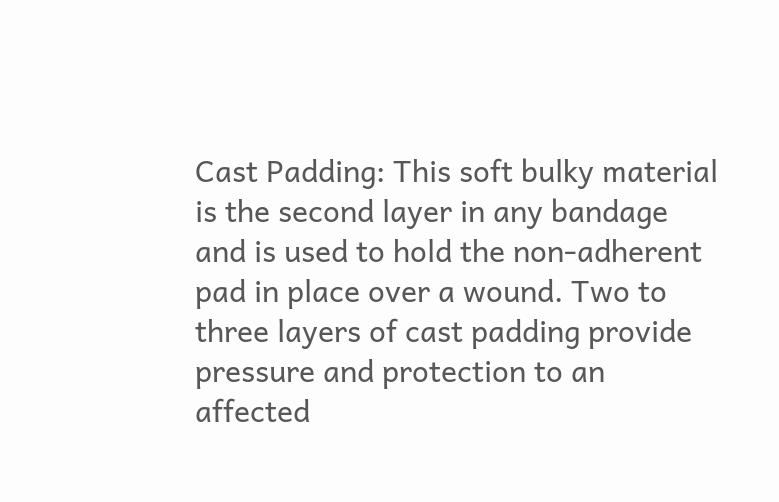Cast Padding: This soft bulky material is the second layer in any bandage and is used to hold the non-adherent pad in place over a wound. Two to three layers of cast padding provide pressure and protection to an affected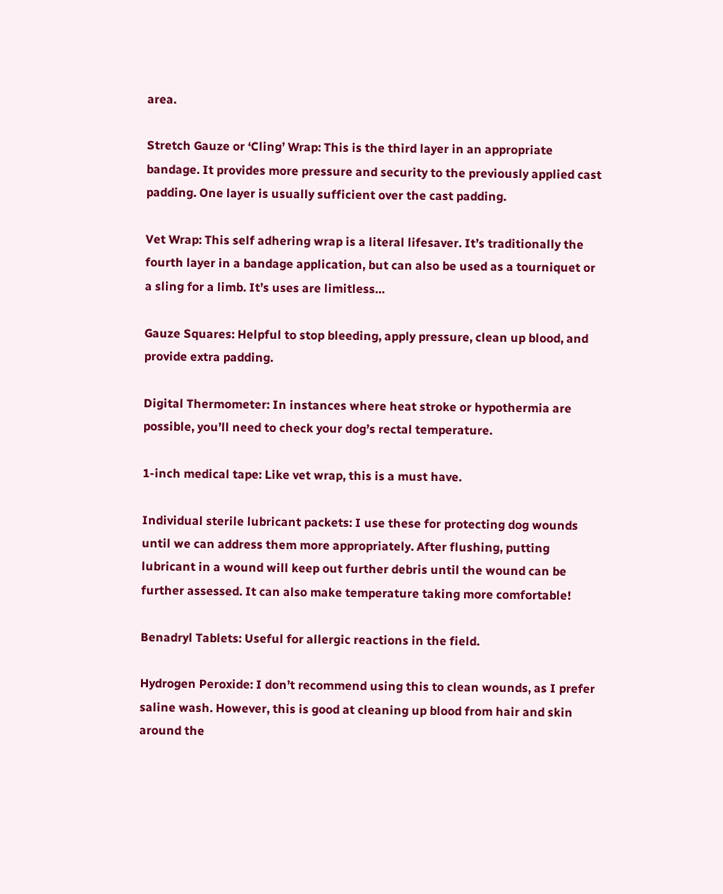area.

Stretch Gauze or ‘Cling’ Wrap: This is the third layer in an appropriate bandage. It provides more pressure and security to the previously applied cast padding. One layer is usually sufficient over the cast padding.

Vet Wrap: This self adhering wrap is a literal lifesaver. It’s traditionally the fourth layer in a bandage application, but can also be used as a tourniquet or a sling for a limb. It’s uses are limitless…

Gauze Squares: Helpful to stop bleeding, apply pressure, clean up blood, and provide extra padding.

Digital Thermometer: In instances where heat stroke or hypothermia are possible, you’ll need to check your dog’s rectal temperature.

1-inch medical tape: Like vet wrap, this is a must have.

Individual sterile lubricant packets: I use these for protecting dog wounds until we can address them more appropriately. After flushing, putting lubricant in a wound will keep out further debris until the wound can be further assessed. It can also make temperature taking more comfortable!

Benadryl Tablets: Useful for allergic reactions in the field.

Hydrogen Peroxide: I don’t recommend using this to clean wounds, as I prefer saline wash. However, this is good at cleaning up blood from hair and skin around the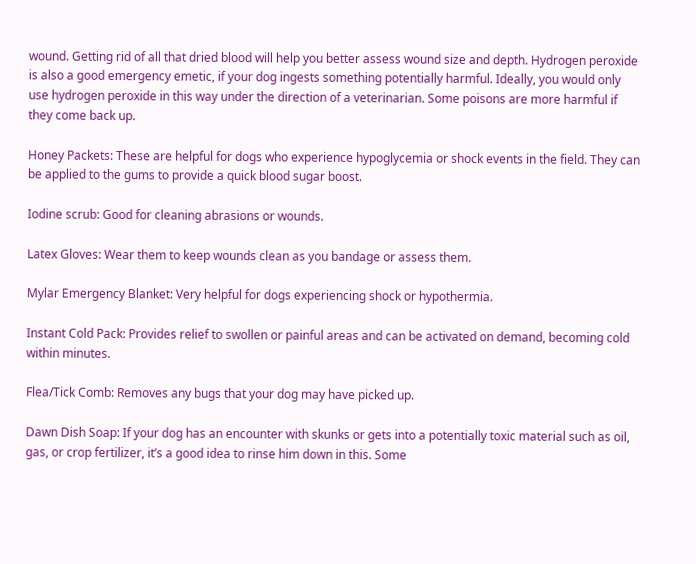wound. Getting rid of all that dried blood will help you better assess wound size and depth. Hydrogen peroxide is also a good emergency emetic, if your dog ingests something potentially harmful. Ideally, you would only use hydrogen peroxide in this way under the direction of a veterinarian. Some poisons are more harmful if they come back up.

Honey Packets: These are helpful for dogs who experience hypoglycemia or shock events in the field. They can be applied to the gums to provide a quick blood sugar boost.

Iodine scrub: Good for cleaning abrasions or wounds.

Latex Gloves: Wear them to keep wounds clean as you bandage or assess them.

Mylar Emergency Blanket: Very helpful for dogs experiencing shock or hypothermia.

Instant Cold Pack: Provides relief to swollen or painful areas and can be activated on demand, becoming cold within minutes.

Flea/Tick Comb: Removes any bugs that your dog may have picked up.

Dawn Dish Soap: If your dog has an encounter with skunks or gets into a potentially toxic material such as oil, gas, or crop fertilizer, it’s a good idea to rinse him down in this. Some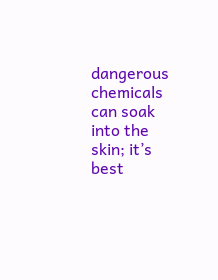dangerous chemicals can soak into the skin; it’s best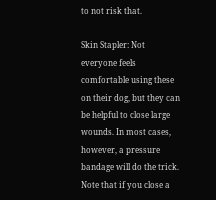to not risk that.

Skin Stapler: Not everyone feels comfortable using these on their dog, but they can be helpful to close large wounds. In most cases, however, a pressure bandage will do the trick. Note that if you close a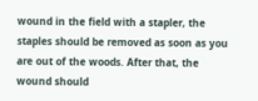wound in the field with a stapler, the staples should be removed as soon as you are out of the woods. After that, the wound should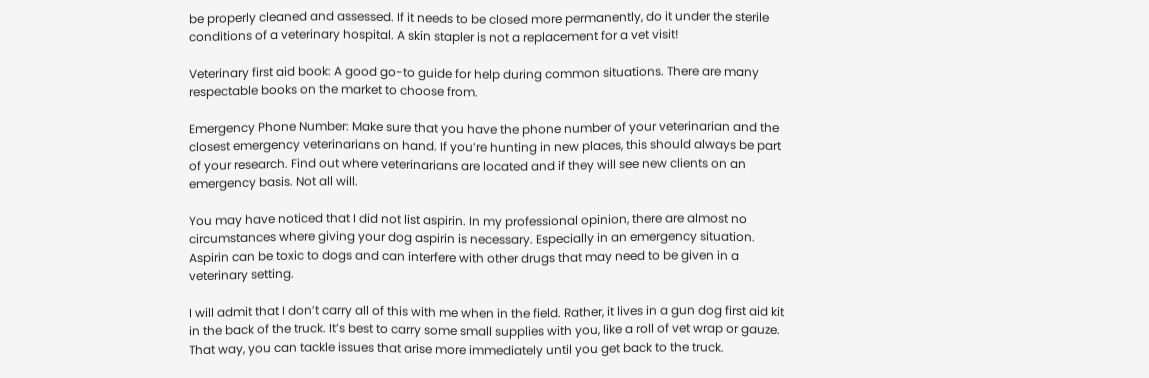be properly cleaned and assessed. If it needs to be closed more permanently, do it under the sterile conditions of a veterinary hospital. A skin stapler is not a replacement for a vet visit!

Veterinary first aid book: A good go-to guide for help during common situations. There are many respectable books on the market to choose from.

Emergency Phone Number: Make sure that you have the phone number of your veterinarian and the closest emergency veterinarians on hand. If you’re hunting in new places, this should always be part of your research. Find out where veterinarians are located and if they will see new clients on an emergency basis. Not all will.

You may have noticed that I did not list aspirin. In my professional opinion, there are almost no circumstances where giving your dog aspirin is necessary. Especially in an emergency situation. Aspirin can be toxic to dogs and can interfere with other drugs that may need to be given in a veterinary setting.

I will admit that I don’t carry all of this with me when in the field. Rather, it lives in a gun dog first aid kit in the back of the truck. It’s best to carry some small supplies with you, like a roll of vet wrap or gauze. That way, you can tackle issues that arise more immediately until you get back to the truck.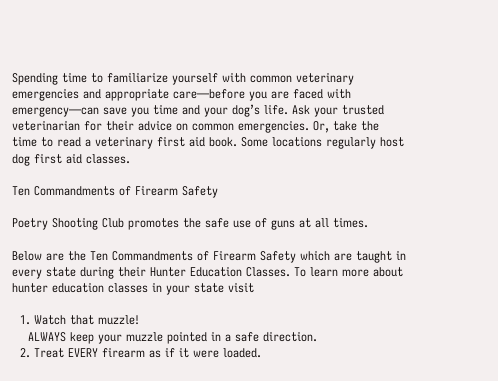Spending time to familiarize yourself with common veterinary emergencies and appropriate care—before you are faced with emergency—can save you time and your dog’s life. Ask your trusted veterinarian for their advice on common emergencies. Or, take the time to read a veterinary first aid book. Some locations regularly host dog first aid classes.

Ten Commandments of Firearm Safety

Poetry Shooting Club promotes the safe use of guns at all times.

Below are the Ten Commandments of Firearm Safety which are taught in every state during their Hunter Education Classes. To learn more about hunter education classes in your state visit

  1. Watch that muzzle!
    ALWAYS keep your muzzle pointed in a safe direction.
  2. Treat EVERY firearm as if it were loaded.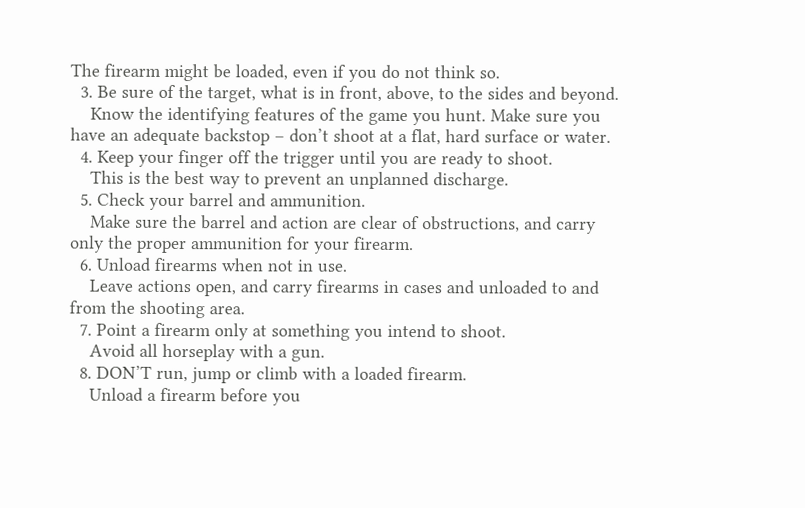The firearm might be loaded, even if you do not think so.
  3. Be sure of the target, what is in front, above, to the sides and beyond.
    Know the identifying features of the game you hunt. Make sure you have an adequate backstop – don’t shoot at a flat, hard surface or water.
  4. Keep your finger off the trigger until you are ready to shoot.
    This is the best way to prevent an unplanned discharge.
  5. Check your barrel and ammunition.
    Make sure the barrel and action are clear of obstructions, and carry only the proper ammunition for your firearm.
  6. Unload firearms when not in use.
    Leave actions open, and carry firearms in cases and unloaded to and from the shooting area.
  7. Point a firearm only at something you intend to shoot.
    Avoid all horseplay with a gun.
  8. DON’T run, jump or climb with a loaded firearm.
    Unload a firearm before you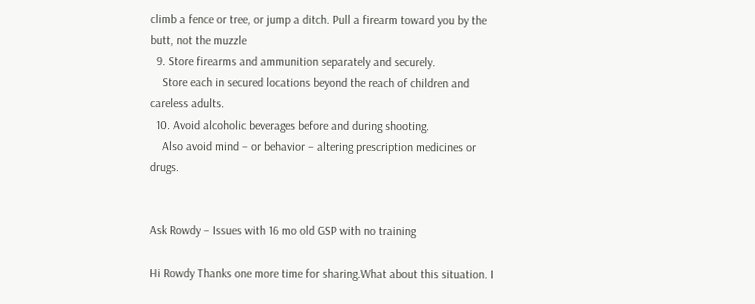climb a fence or tree, or jump a ditch. Pull a firearm toward you by the butt, not the muzzle
  9. Store firearms and ammunition separately and securely.
    Store each in secured locations beyond the reach of children and careless adults.
  10. Avoid alcoholic beverages before and during shooting.
    Also avoid mind – or behavior – altering prescription medicines or drugs.


Ask Rowdy – Issues with 16 mo old GSP with no training

Hi Rowdy Thanks one more time for sharing.What about this situation. I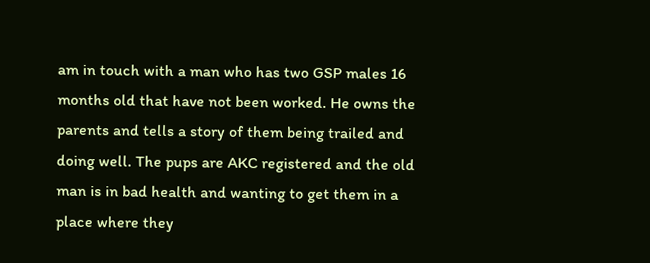am in touch with a man who has two GSP males 16 months old that have not been worked. He owns the parents and tells a story of them being trailed and doing well. The pups are AKC registered and the old man is in bad health and wanting to get them in a place where they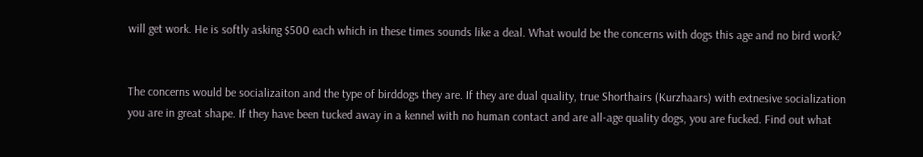will get work. He is softly asking $500 each which in these times sounds like a deal. What would be the concerns with dogs this age and no bird work?


The concerns would be socializaiton and the type of birddogs they are. If they are dual quality, true Shorthairs (Kurzhaars) with extnesive socialization you are in great shape. If they have been tucked away in a kennel with no human contact and are all-age quality dogs, you are fucked. Find out what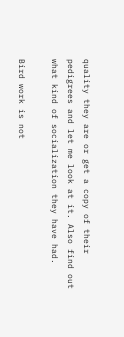quality they are or get a copy of their pedigrees and let me look at it. Also find out what kind of socialization they have had.

Bird work is not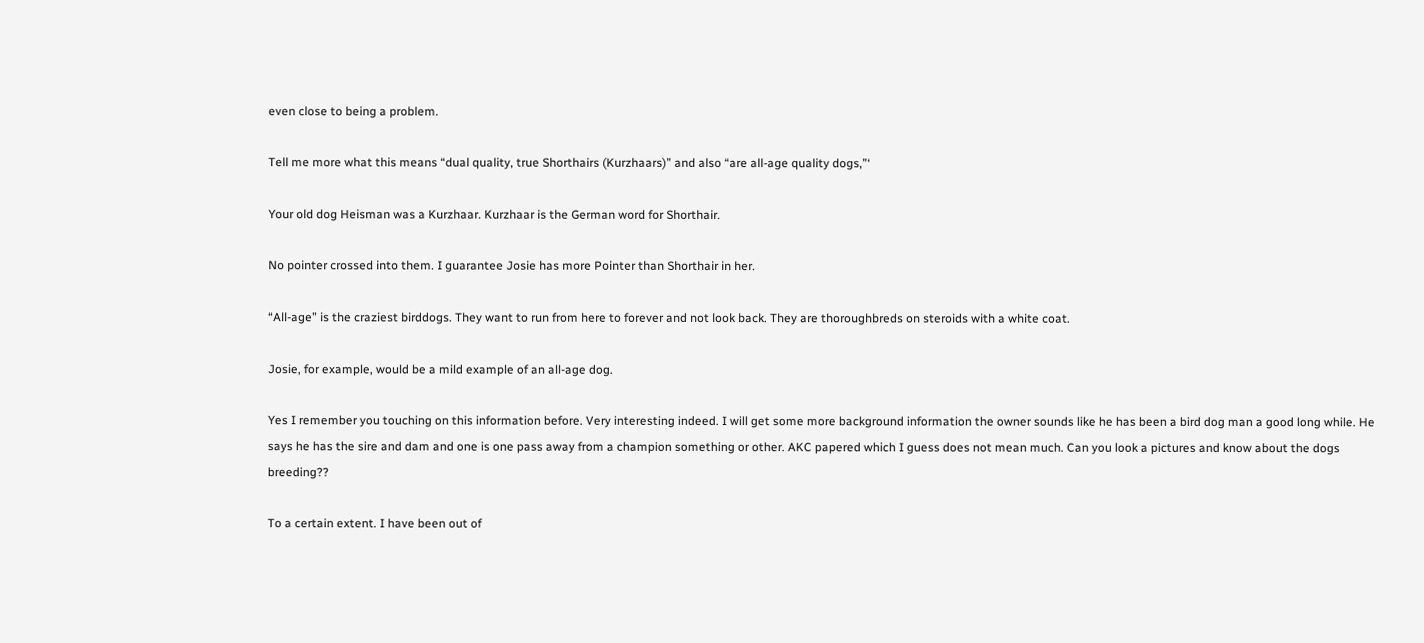even close to being a problem.

Tell me more what this means “dual quality, true Shorthairs (Kurzhaars)” and also “are all-age quality dogs,”‘

Your old dog Heisman was a Kurzhaar. Kurzhaar is the German word for Shorthair.

No pointer crossed into them. I guarantee Josie has more Pointer than Shorthair in her.

“All-age” is the craziest birddogs. They want to run from here to forever and not look back. They are thoroughbreds on steroids with a white coat.

Josie, for example, would be a mild example of an all-age dog.

Yes I remember you touching on this information before. Very interesting indeed. I will get some more background information the owner sounds like he has been a bird dog man a good long while. He says he has the sire and dam and one is one pass away from a champion something or other. AKC papered which I guess does not mean much. Can you look a pictures and know about the dogs breeding??

To a certain extent. I have been out of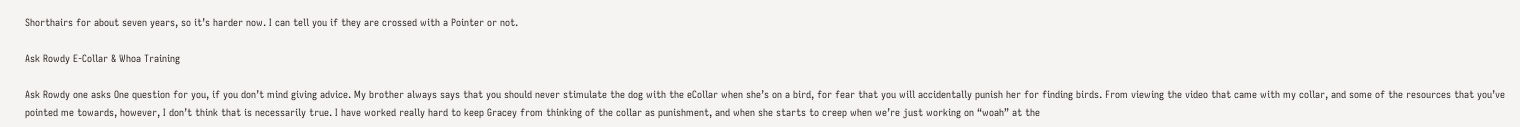Shorthairs for about seven years, so it’s harder now. I can tell you if they are crossed with a Pointer or not.

Ask Rowdy E-Collar & Whoa Training

Ask Rowdy one asks One question for you, if you don’t mind giving advice. My brother always says that you should never stimulate the dog with the eCollar when she’s on a bird, for fear that you will accidentally punish her for finding birds. From viewing the video that came with my collar, and some of the resources that you’ve pointed me towards, however, I don’t think that is necessarily true. I have worked really hard to keep Gracey from thinking of the collar as punishment, and when she starts to creep when we’re just working on “woah” at the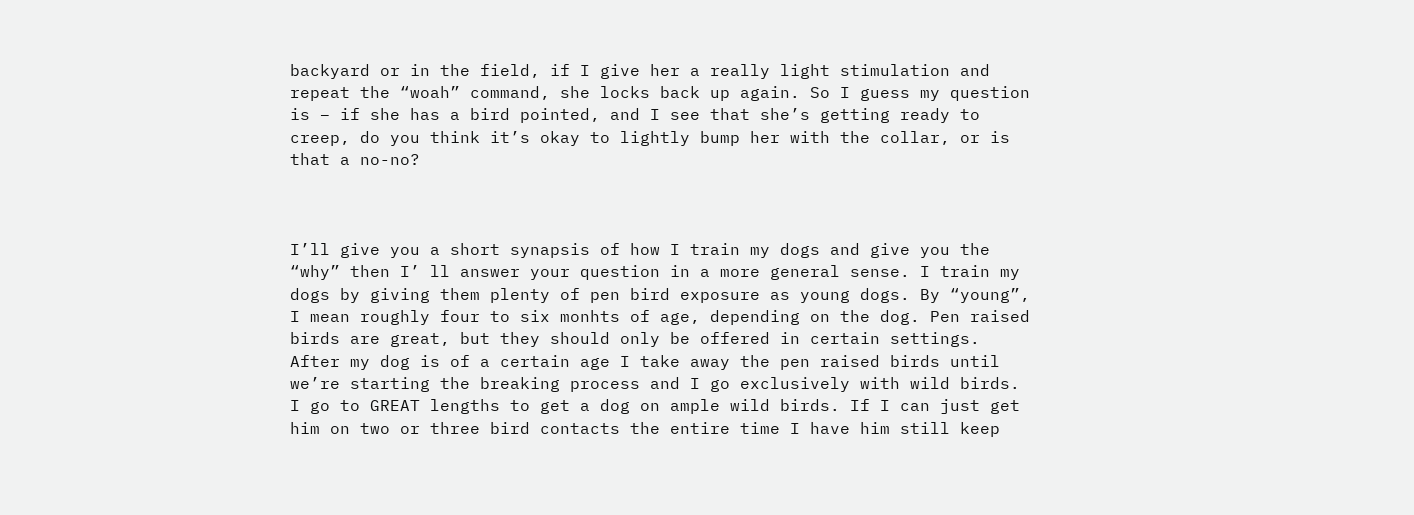backyard or in the field, if I give her a really light stimulation and repeat the “woah” command, she locks back up again. So I guess my question is – if she has a bird pointed, and I see that she’s getting ready to creep, do you think it’s okay to lightly bump her with the collar, or is that a no-no?



I’ll give you a short synapsis of how I train my dogs and give you the “why” then I’ ll answer your question in a more general sense. I train my dogs by giving them plenty of pen bird exposure as young dogs. By “young”, I mean roughly four to six monhts of age, depending on the dog. Pen raised birds are great, but they should only be offered in certain settings. After my dog is of a certain age I take away the pen raised birds until we’re starting the breaking process and I go exclusively with wild birds. I go to GREAT lengths to get a dog on ample wild birds. If I can just get him on two or three bird contacts the entire time I have him still keep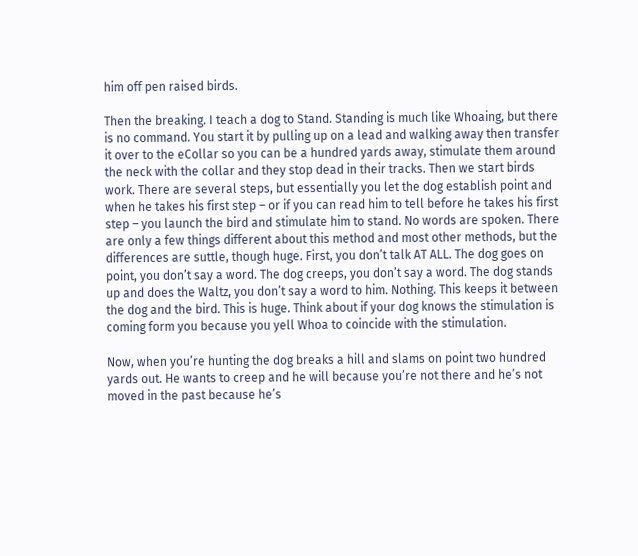him off pen raised birds.

Then the breaking. I teach a dog to Stand. Standing is much like Whoaing, but there is no command. You start it by pulling up on a lead and walking away then transfer it over to the eCollar so you can be a hundred yards away, stimulate them around the neck with the collar and they stop dead in their tracks. Then we start birds work. There are several steps, but essentially you let the dog establish point and when he takes his first step – or if you can read him to tell before he takes his first step – you launch the bird and stimulate him to stand. No words are spoken. There are only a few things different about this method and most other methods, but the differences are suttle, though huge. First, you don’t talk AT ALL. The dog goes on point, you don’t say a word. The dog creeps, you don’t say a word. The dog stands up and does the Waltz, you don’t say a word to him. Nothing. This keeps it between the dog and the bird. This is huge. Think about if your dog knows the stimulation is coming form you because you yell Whoa to coincide with the stimulation.

Now, when you’re hunting the dog breaks a hill and slams on point two hundred yards out. He wants to creep and he will because you’re not there and he’s not moved in the past because he’s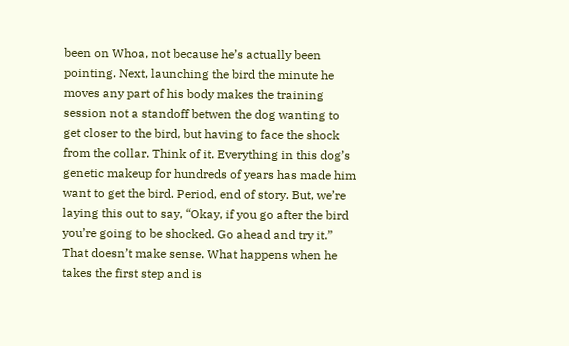been on Whoa, not because he’s actually been pointing. Next, launching the bird the minute he moves any part of his body makes the training session not a standoff betwen the dog wanting to get closer to the bird, but having to face the shock from the collar. Think of it. Everything in this dog’s genetic makeup for hundreds of years has made him want to get the bird. Period, end of story. But, we’re laying this out to say, “Okay, if you go after the bird you’re going to be shocked. Go ahead and try it.” That doesn’t make sense. What happens when he takes the first step and is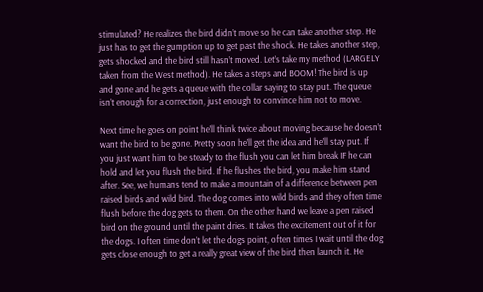stimulated? He realizes the bird didn’t move so he can take another step. He just has to get the gumption up to get past the shock. He takes another step, gets shocked and the bird still hasn’t moved. Let’s take my method (LARGELY taken from the West method). He takes a steps and BOOM! The bird is up and gone and he gets a queue with the collar saying to stay put. The queue isn’t enough for a correction, just enough to convince him not to move.

Next time he goes on point he’ll think twice about moving because he doesn’t want the bird to be gone. Pretty soon he’ll get the idea and he’ll stay put. If you just want him to be steady to the flush you can let him break IF he can hold and let you flush the bird. If he flushes the bird, you make him stand after. See, we humans tend to make a mountain of a difference between pen raised birds and wild bird. The dog comes into wild birds and they often time flush before the dog gets to them. On the other hand we leave a pen raised bird on the ground until the paint dries. It takes the excitement out of it for the dogs. I often time don’t let the dogs point, often times I wait until the dog gets close enough to get a really great view of the bird then launch it. He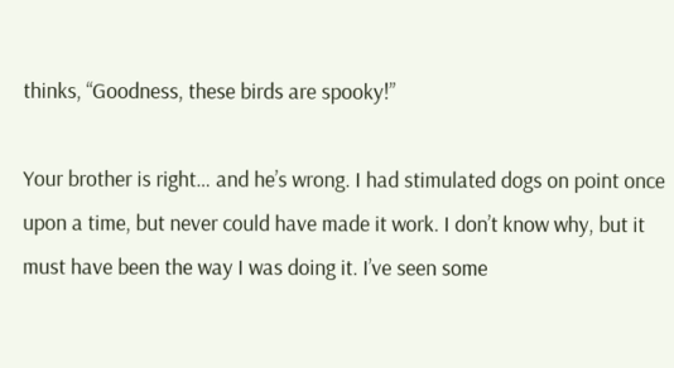thinks, “Goodness, these birds are spooky!”

Your brother is right… and he’s wrong. I had stimulated dogs on point once upon a time, but never could have made it work. I don’t know why, but it must have been the way I was doing it. I’ve seen some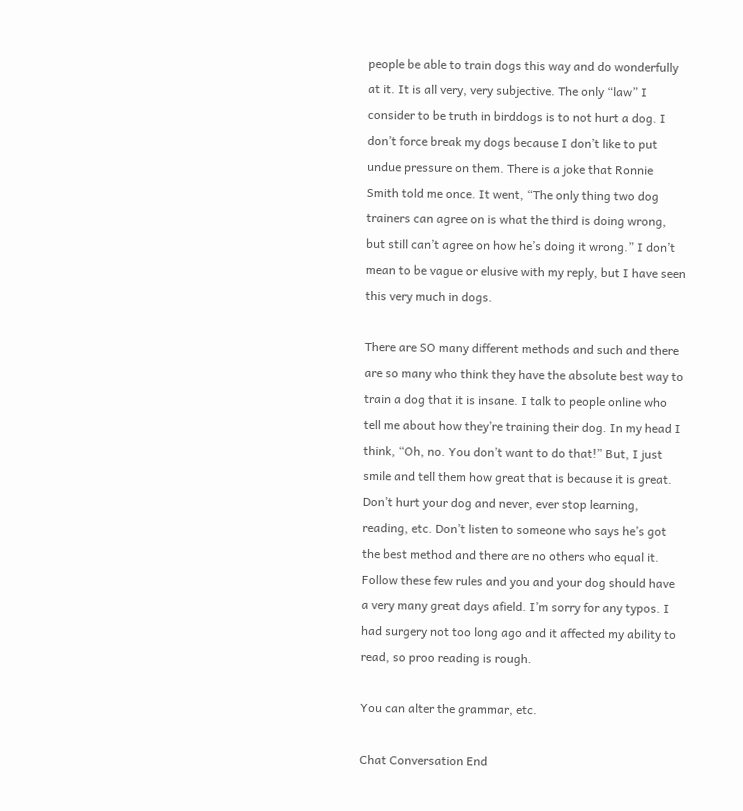people be able to train dogs this way and do wonderfully at it. It is all very, very subjective. The only “law” I consider to be truth in birddogs is to not hurt a dog. I don’t force break my dogs because I don’t like to put undue pressure on them. There is a joke that Ronnie Smith told me once. It went, “The only thing two dog trainers can agree on is what the third is doing wrong, but still can’t agree on how he’s doing it wrong.” I don’t mean to be vague or elusive with my reply, but I have seen this very much in dogs.

There are SO many different methods and such and there are so many who think they have the absolute best way to train a dog that it is insane. I talk to people online who tell me about how they’re training their dog. In my head I think, “Oh, no. You don’t want to do that!” But, I just smile and tell them how great that is because it is great. Don’t hurt your dog and never, ever stop learning, reading, etc. Don’t listen to someone who says he’s got the best method and there are no others who equal it. Follow these few rules and you and your dog should have a very many great days afield. I’m sorry for any typos. I had surgery not too long ago and it affected my ability to read, so proo reading is rough.

You can alter the grammar, etc.

Chat Conversation End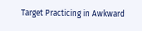Target Practicing in Awkward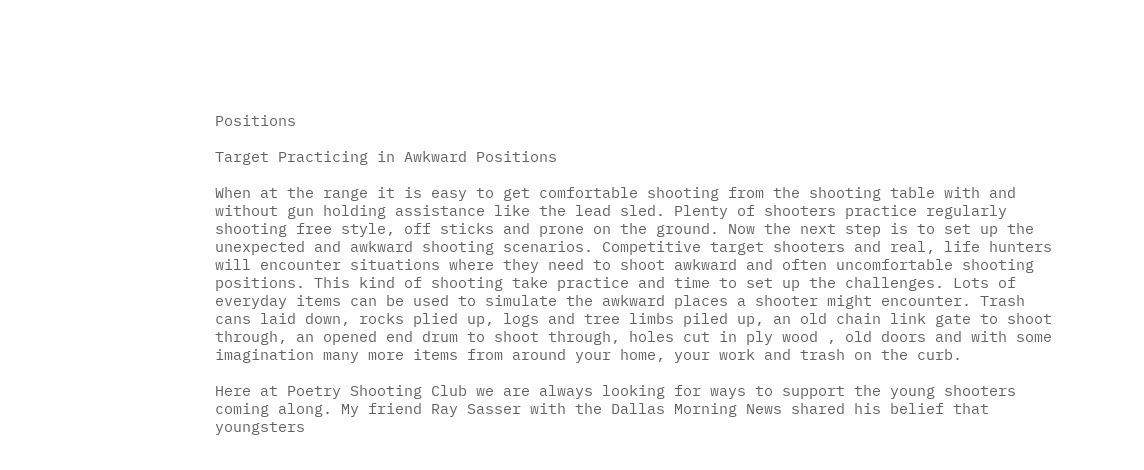Positions

Target Practicing in Awkward Positions

When at the range it is easy to get comfortable shooting from the shooting table with and without gun holding assistance like the lead sled. Plenty of shooters practice regularly shooting free style, off sticks and prone on the ground. Now the next step is to set up the unexpected and awkward shooting scenarios. Competitive target shooters and real, life hunters will encounter situations where they need to shoot awkward and often uncomfortable shooting positions. This kind of shooting take practice and time to set up the challenges. Lots of everyday items can be used to simulate the awkward places a shooter might encounter. Trash cans laid down, rocks plied up, logs and tree limbs piled up, an old chain link gate to shoot through, an opened end drum to shoot through, holes cut in ply wood , old doors and with some imagination many more items from around your home, your work and trash on the curb.

Here at Poetry Shooting Club we are always looking for ways to support the young shooters coming along. My friend Ray Sasser with the Dallas Morning News shared his belief that youngsters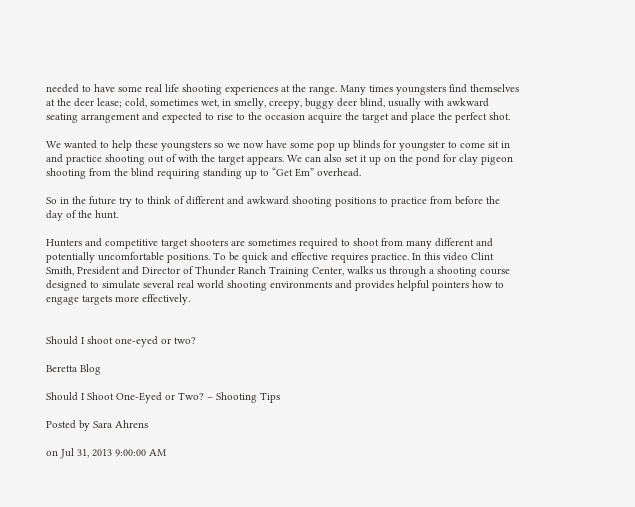needed to have some real life shooting experiences at the range. Many times youngsters find themselves at the deer lease; cold, sometimes wet, in smelly, creepy, buggy deer blind, usually with awkward seating arrangement and expected to rise to the occasion acquire the target and place the perfect shot.

We wanted to help these youngsters so we now have some pop up blinds for youngster to come sit in and practice shooting out of with the target appears. We can also set it up on the pond for clay pigeon shooting from the blind requiring standing up to “Get Em” overhead.

So in the future try to think of different and awkward shooting positions to practice from before the day of the hunt.

Hunters and competitive target shooters are sometimes required to shoot from many different and potentially uncomfortable positions. To be quick and effective requires practice. In this video Clint Smith, President and Director of Thunder Ranch Training Center, walks us through a shooting course designed to simulate several real world shooting environments and provides helpful pointers how to engage targets more effectively.


Should I shoot one-eyed or two?

Beretta Blog

Should I Shoot One-Eyed or Two? – Shooting Tips

Posted by Sara Ahrens

on Jul 31, 2013 9:00:00 AM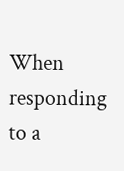When responding to a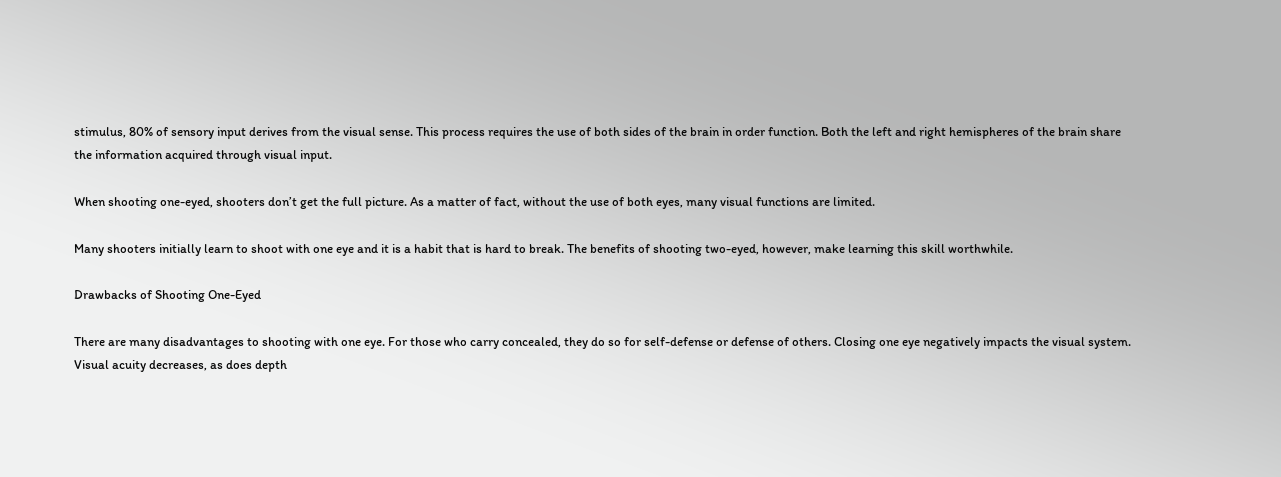stimulus, 80% of sensory input derives from the visual sense. This process requires the use of both sides of the brain in order function. Both the left and right hemispheres of the brain share the information acquired through visual input.

When shooting one-eyed, shooters don’t get the full picture. As a matter of fact, without the use of both eyes, many visual functions are limited.

Many shooters initially learn to shoot with one eye and it is a habit that is hard to break. The benefits of shooting two-eyed, however, make learning this skill worthwhile.

Drawbacks of Shooting One-Eyed

There are many disadvantages to shooting with one eye. For those who carry concealed, they do so for self-defense or defense of others. Closing one eye negatively impacts the visual system. Visual acuity decreases, as does depth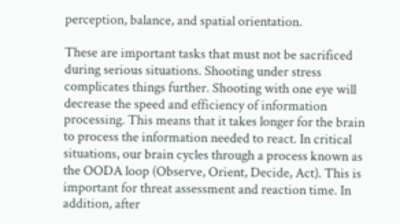perception, balance, and spatial orientation.

These are important tasks that must not be sacrificed during serious situations. Shooting under stress complicates things further. Shooting with one eye will decrease the speed and efficiency of information processing. This means that it takes longer for the brain to process the information needed to react. In critical situations, our brain cycles through a process known as the OODA loop (Observe, Orient, Decide, Act). This is important for threat assessment and reaction time. In addition, after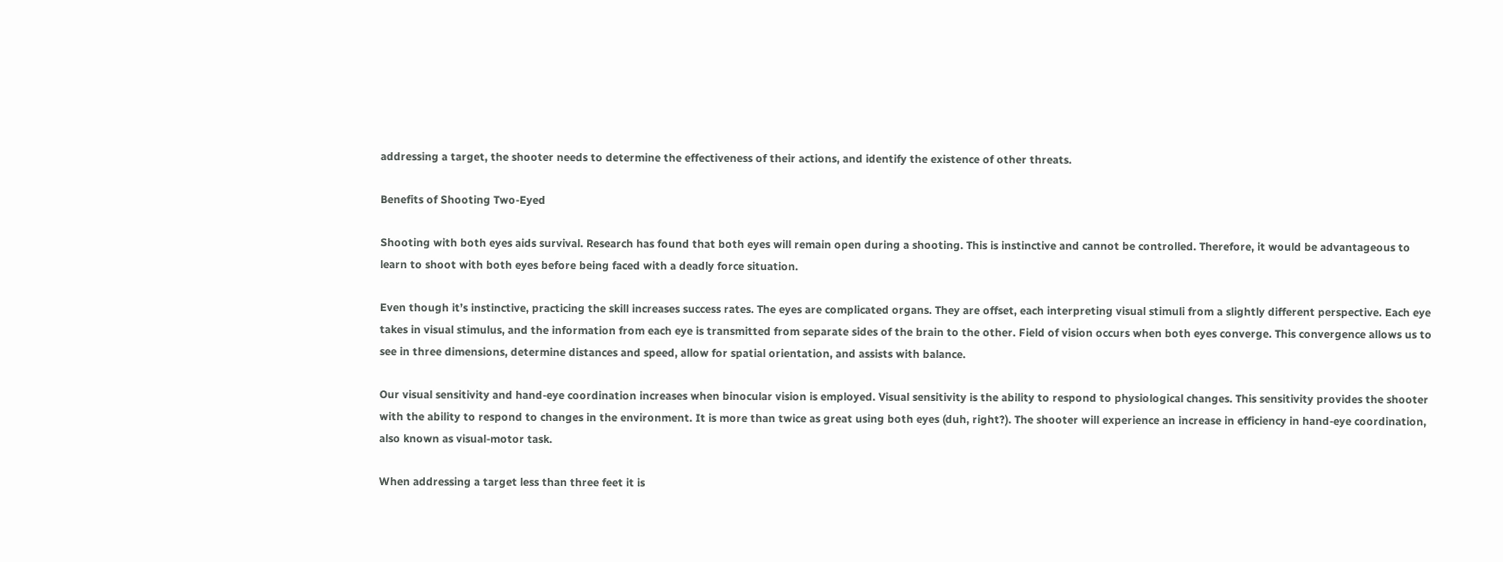addressing a target, the shooter needs to determine the effectiveness of their actions, and identify the existence of other threats.

Benefits of Shooting Two-Eyed

Shooting with both eyes aids survival. Research has found that both eyes will remain open during a shooting. This is instinctive and cannot be controlled. Therefore, it would be advantageous to learn to shoot with both eyes before being faced with a deadly force situation.

Even though it’s instinctive, practicing the skill increases success rates. The eyes are complicated organs. They are offset, each interpreting visual stimuli from a slightly different perspective. Each eye takes in visual stimulus, and the information from each eye is transmitted from separate sides of the brain to the other. Field of vision occurs when both eyes converge. This convergence allows us to see in three dimensions, determine distances and speed, allow for spatial orientation, and assists with balance.

Our visual sensitivity and hand-eye coordination increases when binocular vision is employed. Visual sensitivity is the ability to respond to physiological changes. This sensitivity provides the shooter with the ability to respond to changes in the environment. It is more than twice as great using both eyes (duh, right?). The shooter will experience an increase in efficiency in hand-eye coordination, also known as visual-motor task.

When addressing a target less than three feet it is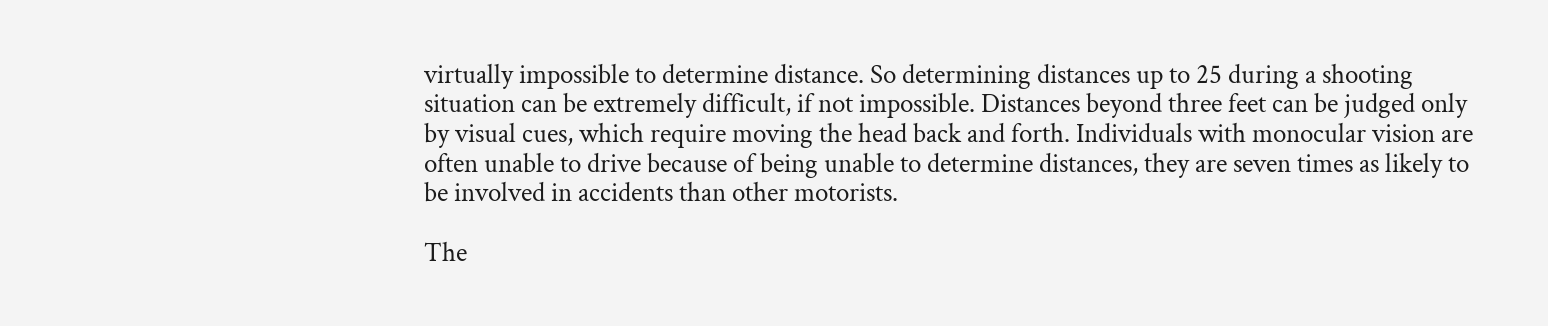virtually impossible to determine distance. So determining distances up to 25 during a shooting situation can be extremely difficult, if not impossible. Distances beyond three feet can be judged only by visual cues, which require moving the head back and forth. Individuals with monocular vision are often unable to drive because of being unable to determine distances, they are seven times as likely to be involved in accidents than other motorists.

The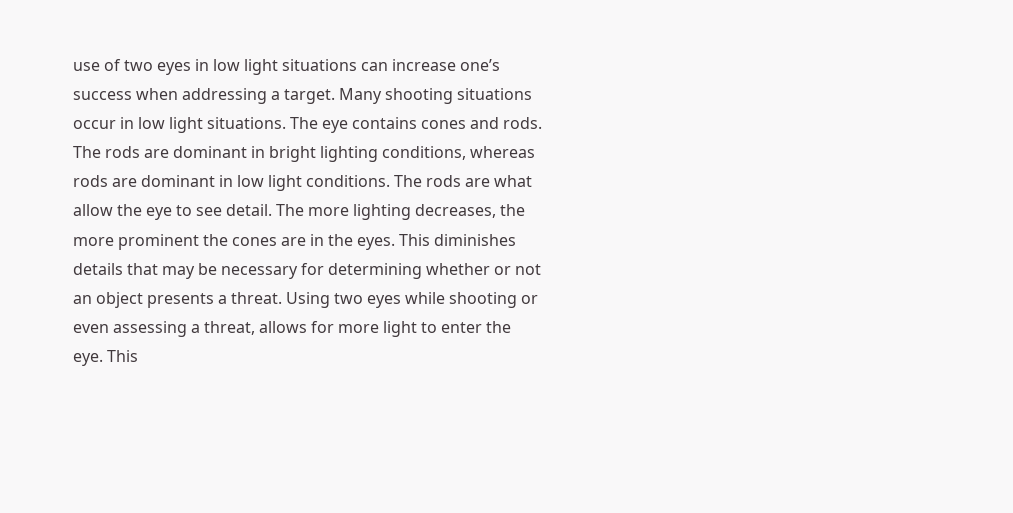use of two eyes in low light situations can increase one’s success when addressing a target. Many shooting situations occur in low light situations. The eye contains cones and rods. The rods are dominant in bright lighting conditions, whereas rods are dominant in low light conditions. The rods are what allow the eye to see detail. The more lighting decreases, the more prominent the cones are in the eyes. This diminishes details that may be necessary for determining whether or not an object presents a threat. Using two eyes while shooting or even assessing a threat, allows for more light to enter the eye. This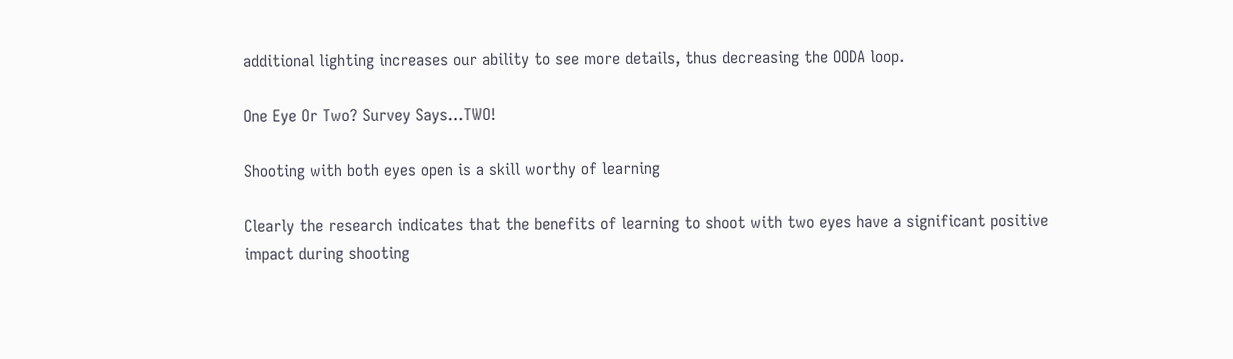additional lighting increases our ability to see more details, thus decreasing the OODA loop.

One Eye Or Two? Survey Says…TWO!

Shooting with both eyes open is a skill worthy of learning

Clearly the research indicates that the benefits of learning to shoot with two eyes have a significant positive impact during shooting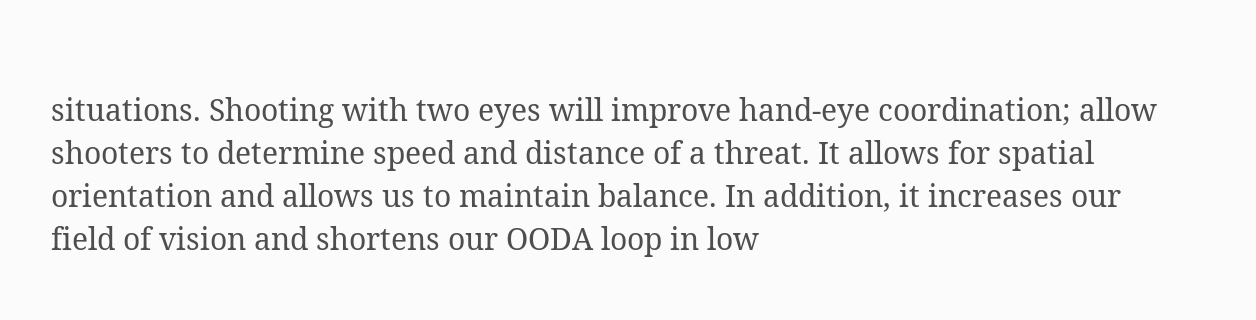situations. Shooting with two eyes will improve hand-eye coordination; allow shooters to determine speed and distance of a threat. It allows for spatial orientation and allows us to maintain balance. In addition, it increases our field of vision and shortens our OODA loop in low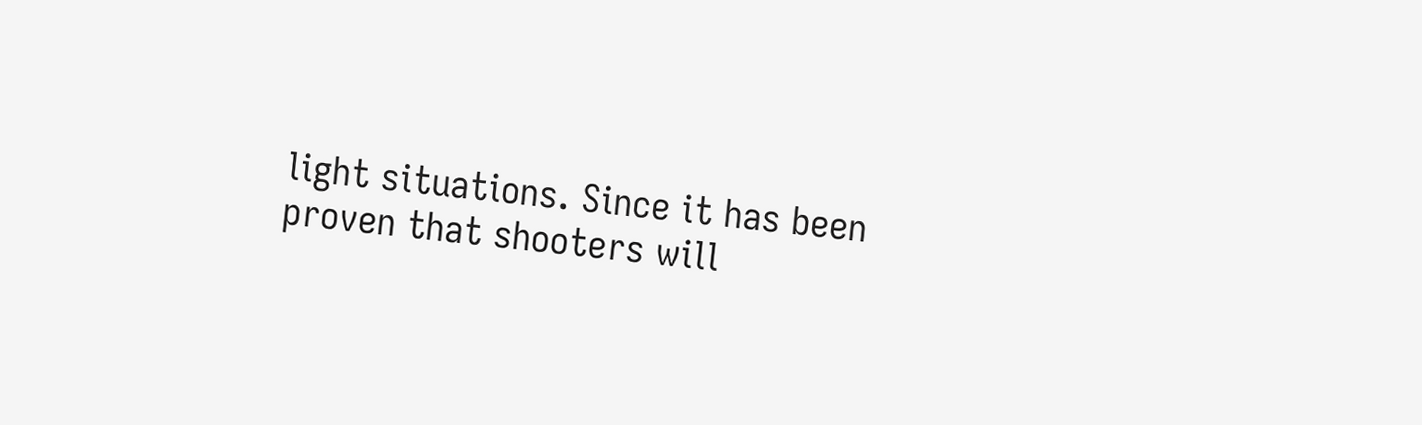light situations. Since it has been proven that shooters will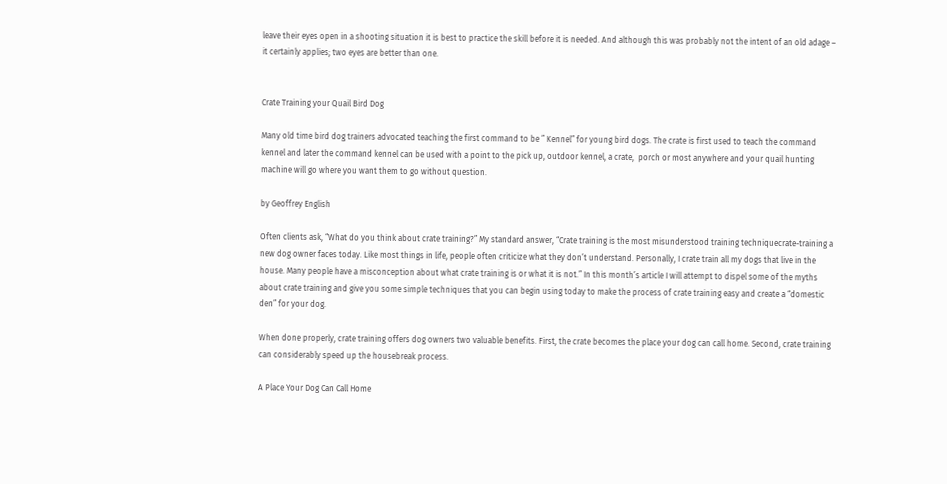leave their eyes open in a shooting situation it is best to practice the skill before it is needed. And although this was probably not the intent of an old adage – it certainly applies; two eyes are better than one.


Crate Training your Quail Bird Dog

Many old time bird dog trainers advocated teaching the first command to be ” Kennel” for young bird dogs. The crate is first used to teach the command kennel and later the command kennel can be used with a point to the pick up, outdoor kennel, a crate,  porch or most anywhere and your quail hunting machine will go where you want them to go without question.

by Geoffrey English

Often clients ask, “What do you think about crate training?” My standard answer, “Crate training is the most misunderstood training techniquecrate-training a new dog owner faces today. Like most things in life, people often criticize what they don’t understand. Personally, I crate train all my dogs that live in the house. Many people have a misconception about what crate training is or what it is not.” In this month’s article I will attempt to dispel some of the myths about crate training and give you some simple techniques that you can begin using today to make the process of crate training easy and create a “domestic den” for your dog.

When done properly, crate training offers dog owners two valuable benefits. First, the crate becomes the place your dog can call home. Second, crate training can considerably speed up the housebreak process.

A Place Your Dog Can Call Home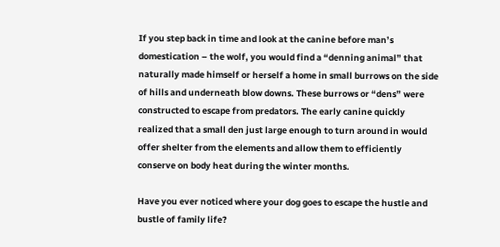If you step back in time and look at the canine before man’s domestication – the wolf, you would find a “denning animal” that naturally made himself or herself a home in small burrows on the side of hills and underneath blow downs. These burrows or “dens” were constructed to escape from predators. The early canine quickly realized that a small den just large enough to turn around in would offer shelter from the elements and allow them to efficiently conserve on body heat during the winter months.

Have you ever noticed where your dog goes to escape the hustle and bustle of family life?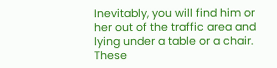Inevitably, you will find him or her out of the traffic area and lying under a table or a chair. These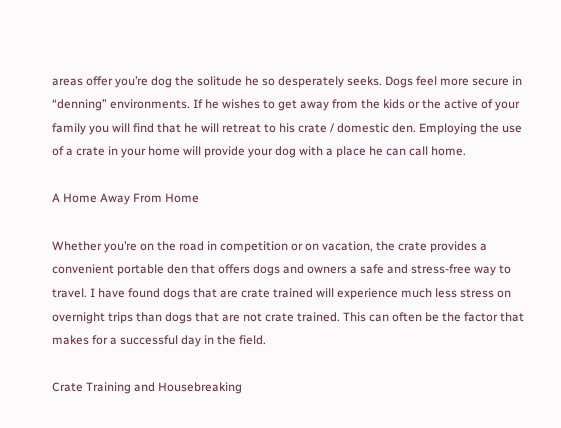areas offer you’re dog the solitude he so desperately seeks. Dogs feel more secure in “denning” environments. If he wishes to get away from the kids or the active of your family you will find that he will retreat to his crate / domestic den. Employing the use of a crate in your home will provide your dog with a place he can call home.

A Home Away From Home

Whether you’re on the road in competition or on vacation, the crate provides a convenient portable den that offers dogs and owners a safe and stress-free way to travel. I have found dogs that are crate trained will experience much less stress on overnight trips than dogs that are not crate trained. This can often be the factor that makes for a successful day in the field.

Crate Training and Housebreaking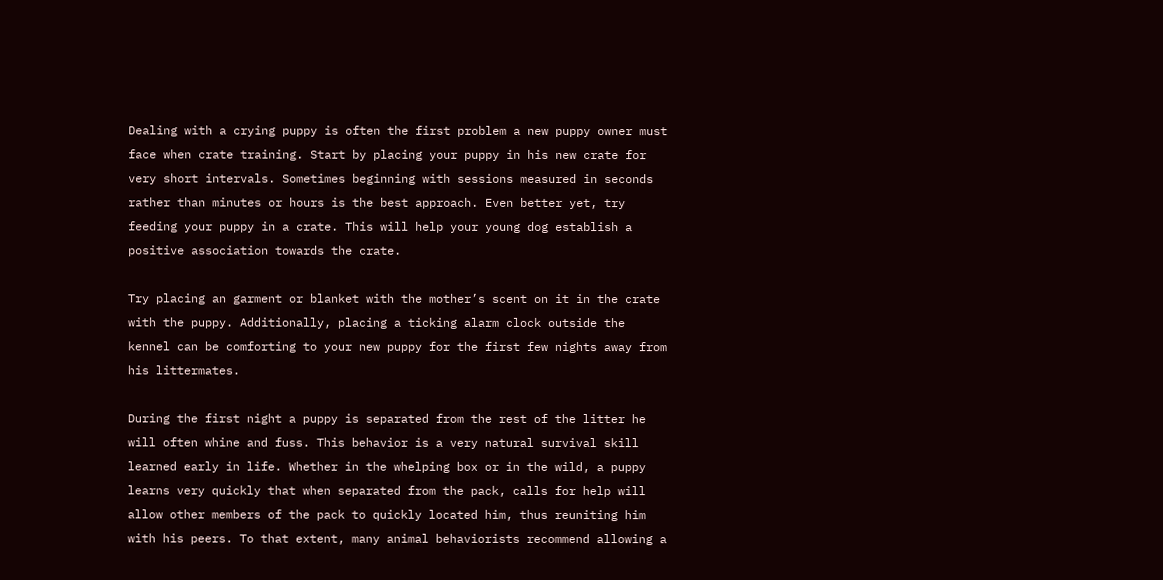Dealing with a crying puppy is often the first problem a new puppy owner must face when crate training. Start by placing your puppy in his new crate for very short intervals. Sometimes beginning with sessions measured in seconds rather than minutes or hours is the best approach. Even better yet, try feeding your puppy in a crate. This will help your young dog establish a positive association towards the crate.

Try placing an garment or blanket with the mother’s scent on it in the crate with the puppy. Additionally, placing a ticking alarm clock outside the kennel can be comforting to your new puppy for the first few nights away from his littermates.

During the first night a puppy is separated from the rest of the litter he will often whine and fuss. This behavior is a very natural survival skill learned early in life. Whether in the whelping box or in the wild, a puppy learns very quickly that when separated from the pack, calls for help will allow other members of the pack to quickly located him, thus reuniting him with his peers. To that extent, many animal behaviorists recommend allowing a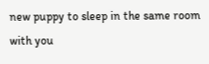new puppy to sleep in the same room with you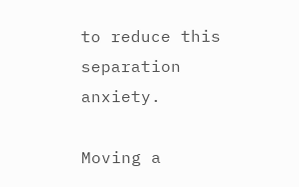to reduce this separation anxiety.

Moving a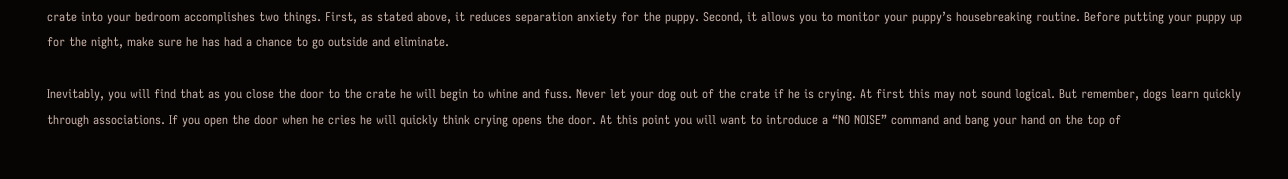crate into your bedroom accomplishes two things. First, as stated above, it reduces separation anxiety for the puppy. Second, it allows you to monitor your puppy’s housebreaking routine. Before putting your puppy up for the night, make sure he has had a chance to go outside and eliminate.

Inevitably, you will find that as you close the door to the crate he will begin to whine and fuss. Never let your dog out of the crate if he is crying. At first this may not sound logical. But remember, dogs learn quickly through associations. If you open the door when he cries he will quickly think crying opens the door. At this point you will want to introduce a “NO NOISE” command and bang your hand on the top of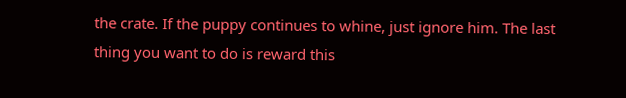the crate. If the puppy continues to whine, just ignore him. The last thing you want to do is reward this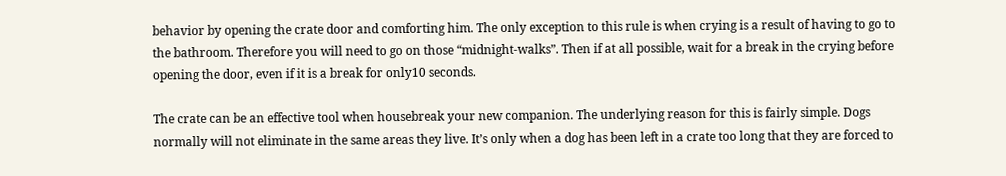behavior by opening the crate door and comforting him. The only exception to this rule is when crying is a result of having to go to the bathroom. Therefore you will need to go on those “midnight-walks”. Then if at all possible, wait for a break in the crying before opening the door, even if it is a break for only10 seconds.

The crate can be an effective tool when housebreak your new companion. The underlying reason for this is fairly simple. Dogs normally will not eliminate in the same areas they live. It’s only when a dog has been left in a crate too long that they are forced to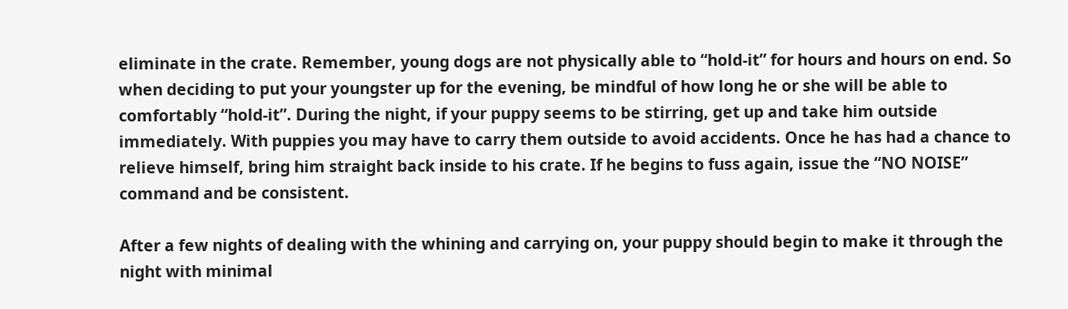eliminate in the crate. Remember, young dogs are not physically able to “hold-it” for hours and hours on end. So when deciding to put your youngster up for the evening, be mindful of how long he or she will be able to comfortably “hold-it”. During the night, if your puppy seems to be stirring, get up and take him outside immediately. With puppies you may have to carry them outside to avoid accidents. Once he has had a chance to relieve himself, bring him straight back inside to his crate. If he begins to fuss again, issue the “NO NOISE” command and be consistent.

After a few nights of dealing with the whining and carrying on, your puppy should begin to make it through the night with minimal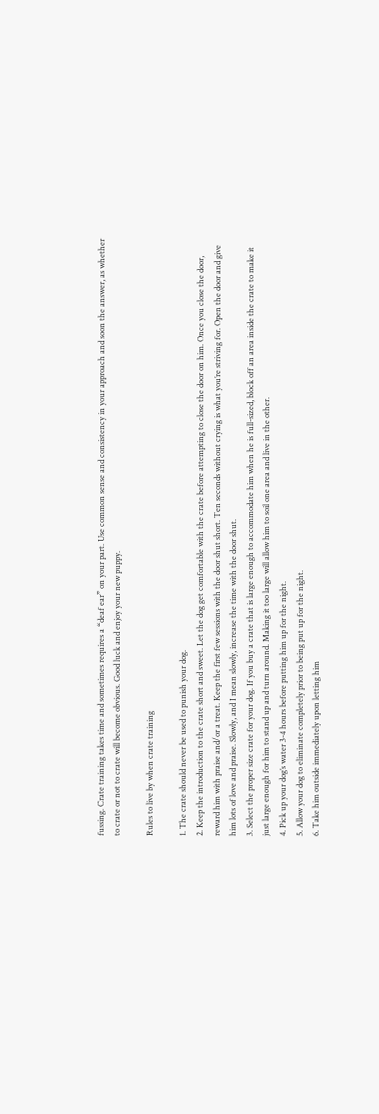fussing. Crate training takes time and sometimes requires a “deaf ear” on your part. Use common sense and consistency in your approach and soon the answer, as whether to crate or not to crate will become obvious. Good luck and enjoy your new puppy.

Rules to live by when crate training

1. The crate should never be used to punish your dog.
2. Keep the introduction to the crate short and sweet. Let the dog get comfortable with the crate before attempting to close the door on him. Once you close the door, reward him with praise and/or a treat. Keep the first few sessions with the door shut short. Ten seconds without crying is what you’re striving for. Open the door and give him lots of love and praise. Slowly, and I mean slowly, increase the time with the door shut.
3. Select the proper size crate for your dog. If you buy a crate that is large enough to accommodate him when he is full-sized, block off an area inside the crate to make it just large enough for him to stand up and turn around. Making it too large will allow him to soil one area and live in the other.
4. Pick up your dog’s water 3-4 hours before putting him up for the night.
5. Allow your dog to eliminate completely prior to being put up for the night.
6. Take him outside immediately upon letting him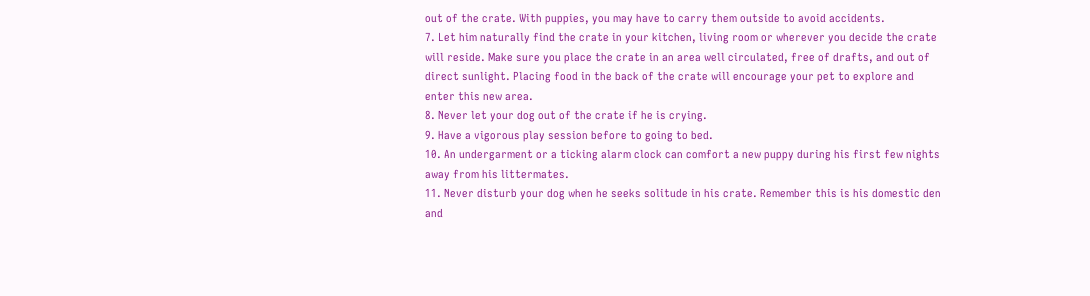out of the crate. With puppies, you may have to carry them outside to avoid accidents.
7. Let him naturally find the crate in your kitchen, living room or wherever you decide the crate will reside. Make sure you place the crate in an area well circulated, free of drafts, and out of direct sunlight. Placing food in the back of the crate will encourage your pet to explore and enter this new area.
8. Never let your dog out of the crate if he is crying.
9. Have a vigorous play session before to going to bed.
10. An undergarment or a ticking alarm clock can comfort a new puppy during his first few nights away from his littermates.
11. Never disturb your dog when he seeks solitude in his crate. Remember this is his domestic den and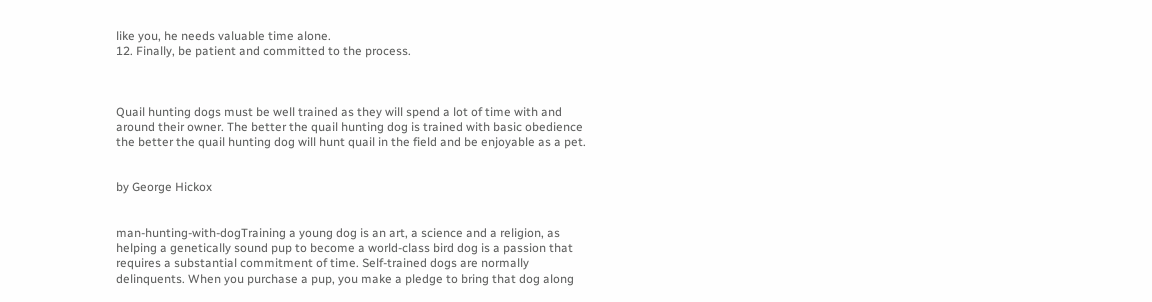like you, he needs valuable time alone.
12. Finally, be patient and committed to the process.



Quail hunting dogs must be well trained as they will spend a lot of time with and around their owner. The better the quail hunting dog is trained with basic obedience the better the quail hunting dog will hunt quail in the field and be enjoyable as a pet.


by George Hickox


man-hunting-with-dogTraining a young dog is an art, a science and a religion, as helping a genetically sound pup to become a world-class bird dog is a passion that requires a substantial commitment of time. Self-trained dogs are normally delinquents. When you purchase a pup, you make a pledge to bring that dog along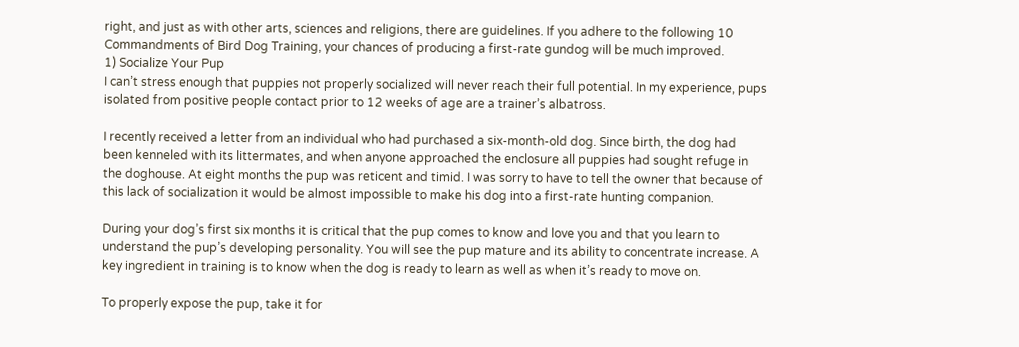right, and just as with other arts, sciences and religions, there are guidelines. If you adhere to the following 10 Commandments of Bird Dog Training, your chances of producing a first-rate gundog will be much improved.
1) Socialize Your Pup
I can’t stress enough that puppies not properly socialized will never reach their full potential. In my experience, pups isolated from positive people contact prior to 12 weeks of age are a trainer’s albatross.

I recently received a letter from an individual who had purchased a six-month-old dog. Since birth, the dog had been kenneled with its littermates, and when anyone approached the enclosure all puppies had sought refuge in the doghouse. At eight months the pup was reticent and timid. I was sorry to have to tell the owner that because of this lack of socialization it would be almost impossible to make his dog into a first-rate hunting companion.

During your dog’s first six months it is critical that the pup comes to know and love you and that you learn to understand the pup’s developing personality. You will see the pup mature and its ability to concentrate increase. A key ingredient in training is to know when the dog is ready to learn as well as when it’s ready to move on.

To properly expose the pup, take it for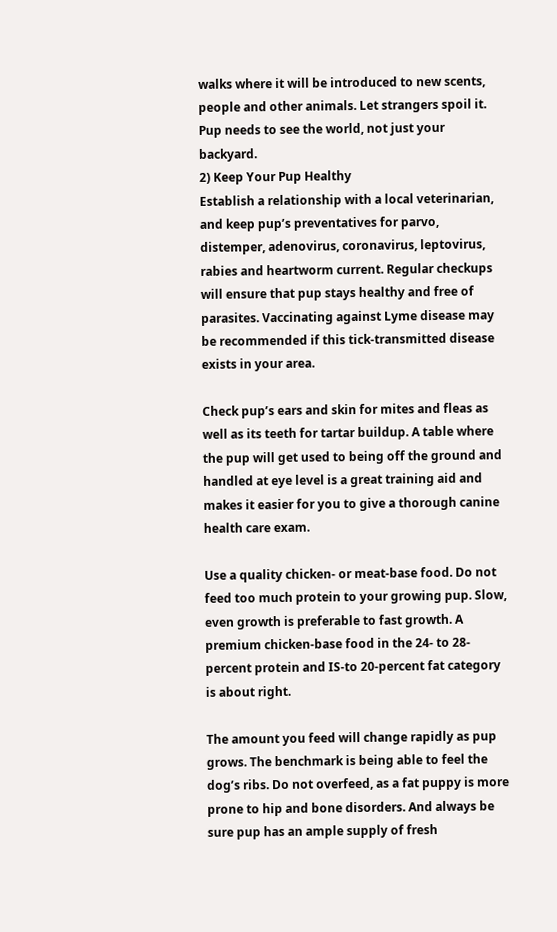walks where it will be introduced to new scents, people and other animals. Let strangers spoil it. Pup needs to see the world, not just your backyard.
2) Keep Your Pup Healthy
Establish a relationship with a local veterinarian, and keep pup’s preventatives for parvo, distemper, adenovirus, coronavirus, leptovirus, rabies and heartworm current. Regular checkups will ensure that pup stays healthy and free of parasites. Vaccinating against Lyme disease may be recommended if this tick-transmitted disease exists in your area.

Check pup’s ears and skin for mites and fleas as well as its teeth for tartar buildup. A table where the pup will get used to being off the ground and handled at eye level is a great training aid and makes it easier for you to give a thorough canine health care exam.

Use a quality chicken- or meat-base food. Do not feed too much protein to your growing pup. Slow, even growth is preferable to fast growth. A premium chicken-base food in the 24- to 28-percent protein and IS-to 20-percent fat category is about right.

The amount you feed will change rapidly as pup grows. The benchmark is being able to feel the dog’s ribs. Do not overfeed, as a fat puppy is more prone to hip and bone disorders. And always be sure pup has an ample supply of fresh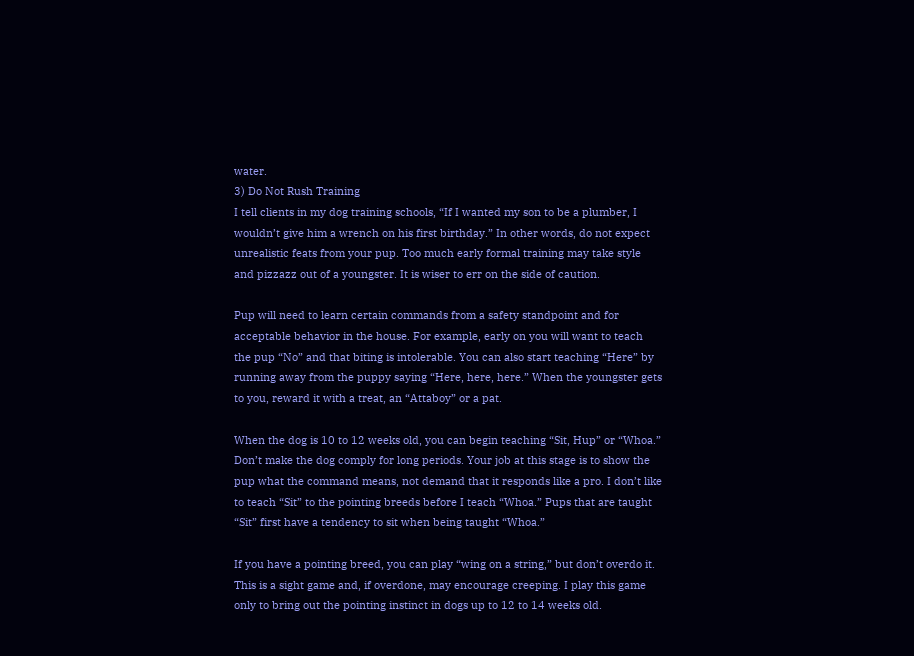water.
3) Do Not Rush Training
I tell clients in my dog training schools, “If I wanted my son to be a plumber, I wouldn’t give him a wrench on his first birthday.” In other words, do not expect unrealistic feats from your pup. Too much early formal training may take style and pizzazz out of a youngster. It is wiser to err on the side of caution.

Pup will need to learn certain commands from a safety standpoint and for acceptable behavior in the house. For example, early on you will want to teach the pup “No” and that biting is intolerable. You can also start teaching “Here” by running away from the puppy saying “Here, here, here.” When the youngster gets to you, reward it with a treat, an “Attaboy” or a pat.

When the dog is 10 to 12 weeks old, you can begin teaching “Sit, Hup” or “Whoa.” Don’t make the dog comply for long periods. Your job at this stage is to show the pup what the command means, not demand that it responds like a pro. I don’t like to teach “Sit” to the pointing breeds before I teach “Whoa.” Pups that are taught “Sit” first have a tendency to sit when being taught “Whoa.”

If you have a pointing breed, you can play “wing on a string,” but don’t overdo it. This is a sight game and, if overdone, may encourage creeping. I play this game only to bring out the pointing instinct in dogs up to 12 to 14 weeks old.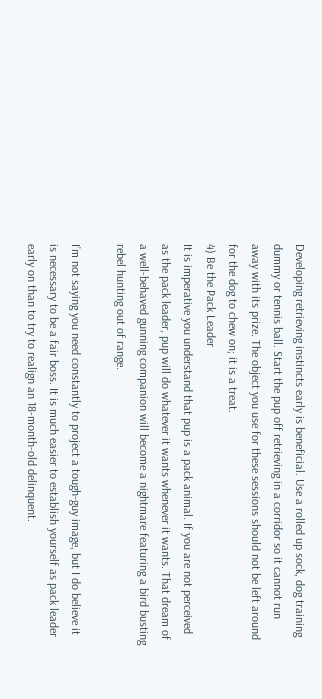Developing retrieving instincts early is beneficial. Use a rolled up sock, dog training dummy or tennis ball. Start the pup off retrieving in a corridor so it cannot run away with its prize. The object you use for these sessions should not be left around for the dog to chew on; it is a treat.
4) Be the Pack Leader
It is imperative you understand that pup is a pack animal. If you are not perceived as the pack leader, pup will do whatever it wants whenever it wants. That dream of a well-behaved gunning companion will become a nightmare featuring a bird busting rebel hunting out of range.

I’m not saying you need constantly to project a tough-guy image, but I do believe it is necessary to be a fair boss. It is much easier to establish yourself as pack leader early on than to try to realign an 18-month-old delinquent.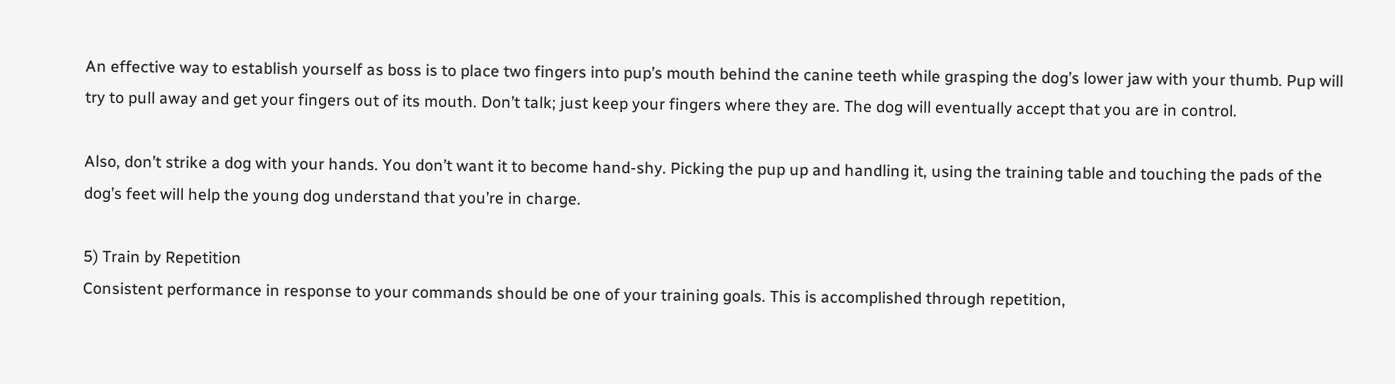An effective way to establish yourself as boss is to place two fingers into pup’s mouth behind the canine teeth while grasping the dog’s lower jaw with your thumb. Pup will try to pull away and get your fingers out of its mouth. Don’t talk; just keep your fingers where they are. The dog will eventually accept that you are in control.

Also, don’t strike a dog with your hands. You don’t want it to become hand-shy. Picking the pup up and handling it, using the training table and touching the pads of the dog’s feet will help the young dog understand that you’re in charge.

5) Train by Repetition
Consistent performance in response to your commands should be one of your training goals. This is accomplished through repetition,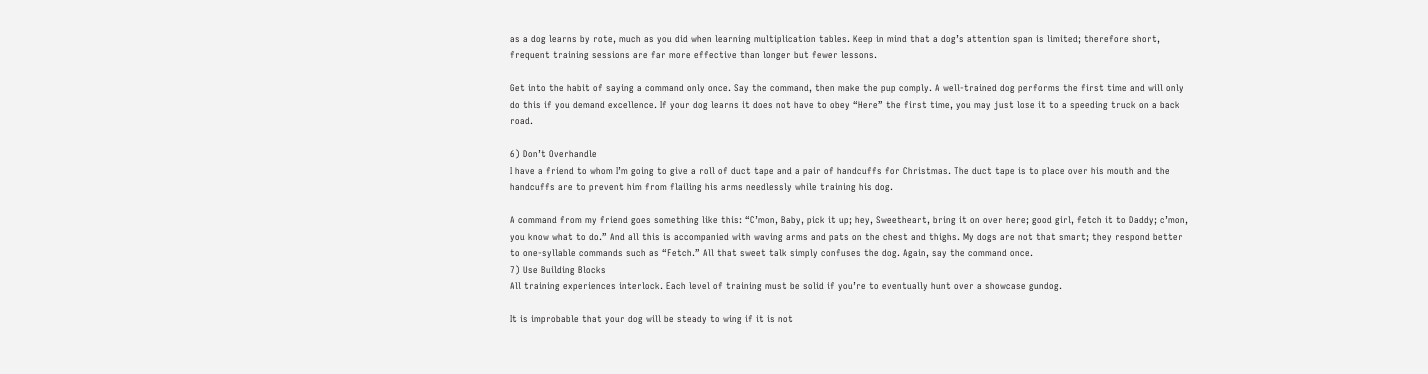as a dog learns by rote, much as you did when learning multiplication tables. Keep in mind that a dog’s attention span is limited; therefore short, frequent training sessions are far more effective than longer but fewer lessons.

Get into the habit of saying a command only once. Say the command, then make the pup comply. A well-trained dog performs the first time and will only do this if you demand excellence. If your dog learns it does not have to obey “Here” the first time, you may just lose it to a speeding truck on a back road.

6) Don’t Overhandle
I have a friend to whom I’m going to give a roll of duct tape and a pair of handcuffs for Christmas. The duct tape is to place over his mouth and the handcuffs are to prevent him from flailing his arms needlessly while training his dog.

A command from my friend goes something like this: “C’mon, Baby, pick it up; hey, Sweetheart, bring it on over here; good girl, fetch it to Daddy; c’mon, you know what to do.” And all this is accompanied with waving arms and pats on the chest and thighs. My dogs are not that smart; they respond better to one-syllable commands such as “Fetch.” All that sweet talk simply confuses the dog. Again, say the command once.
7) Use Building Blocks
All training experiences interlock. Each level of training must be solid if you’re to eventually hunt over a showcase gundog.

It is improbable that your dog will be steady to wing if it is not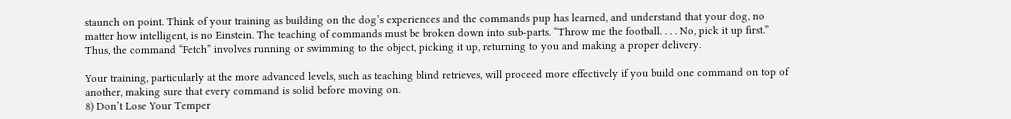staunch on point. Think of your training as building on the dog’s experiences and the commands pup has learned, and understand that your dog, no matter how intelligent, is no Einstein. The teaching of commands must be broken down into sub-parts. “Throw me the football. . . . No, pick it up first.” Thus, the command “Fetch” involves running or swimming to the object, picking it up, returning to you and making a proper delivery.

Your training, particularly at the more advanced levels, such as teaching blind retrieves, will proceed more effectively if you build one command on top of another, making sure that every command is solid before moving on.
8) Don’t Lose Your Temper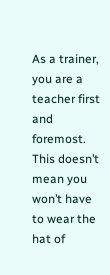As a trainer, you are a teacher first and foremost. This doesn’t mean you won’t have to wear the hat of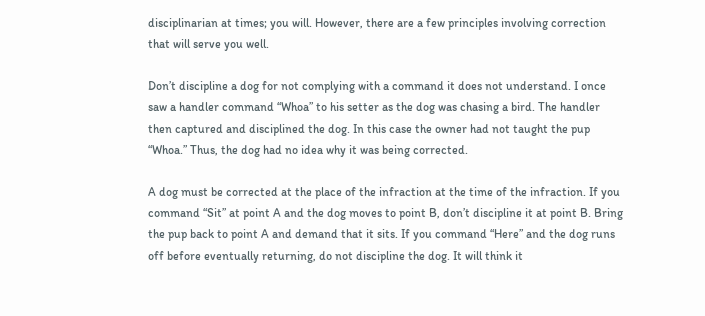disciplinarian at times; you will. However, there are a few principles involving correction that will serve you well.

Don’t discipline a dog for not complying with a command it does not understand. I once saw a handler command “Whoa” to his setter as the dog was chasing a bird. The handler then captured and disciplined the dog. In this case the owner had not taught the pup “Whoa.” Thus, the dog had no idea why it was being corrected.

A dog must be corrected at the place of the infraction at the time of the infraction. If you command “Sit” at point A and the dog moves to point B, don’t discipline it at point B. Bring the pup back to point A and demand that it sits. If you command “Here” and the dog runs off before eventually returning, do not discipline the dog. It will think it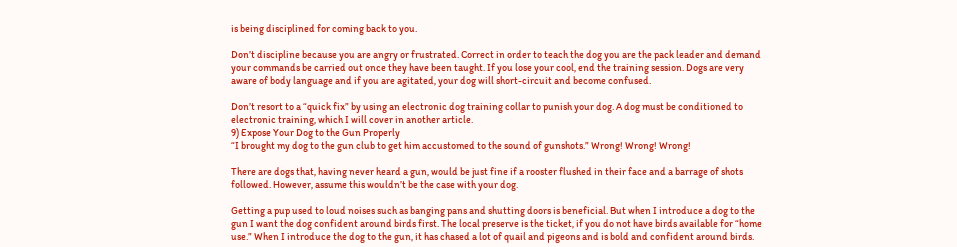is being disciplined for coming back to you.

Don’t discipline because you are angry or frustrated. Correct in order to teach the dog you are the pack leader and demand your commands be carried out once they have been taught. If you lose your cool, end the training session. Dogs are very aware of body language and if you are agitated, your dog will short-circuit and become confused.

Don’t resort to a “quick fix” by using an electronic dog training collar to punish your dog. A dog must be conditioned to electronic training, which I will cover in another article.
9) Expose Your Dog to the Gun Properly
“I brought my dog to the gun club to get him accustomed to the sound of gunshots.” Wrong! Wrong! Wrong!

There are dogs that, having never heard a gun, would be just fine if a rooster flushed in their face and a barrage of shots followed. However, assume this wouldn’t be the case with your dog.

Getting a pup used to loud noises such as banging pans and shutting doors is beneficial. But when I introduce a dog to the gun I want the dog confident around birds first. The local preserve is the ticket, if you do not have birds available for “home use.” When I introduce the dog to the gun, it has chased a lot of quail and pigeons and is bold and confident around birds.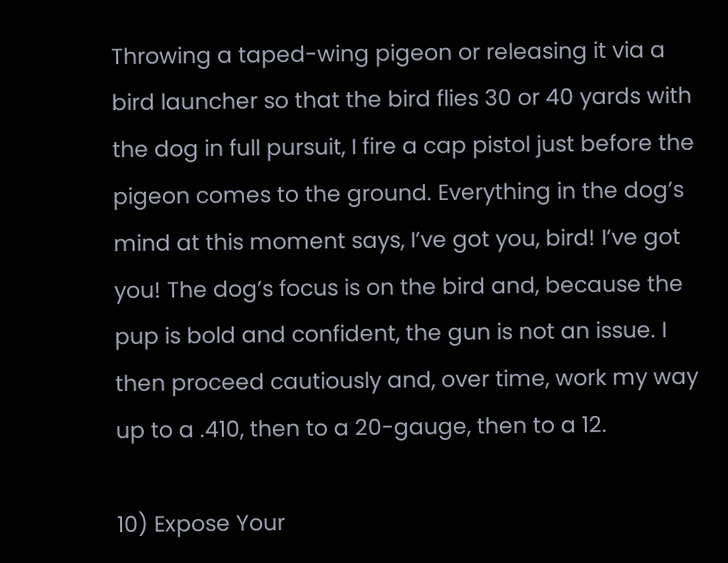Throwing a taped-wing pigeon or releasing it via a bird launcher so that the bird flies 30 or 40 yards with the dog in full pursuit, I fire a cap pistol just before the pigeon comes to the ground. Everything in the dog’s mind at this moment says, I’ve got you, bird! I’ve got you! The dog’s focus is on the bird and, because the pup is bold and confident, the gun is not an issue. I then proceed cautiously and, over time, work my way up to a .410, then to a 20-gauge, then to a 12.

10) Expose Your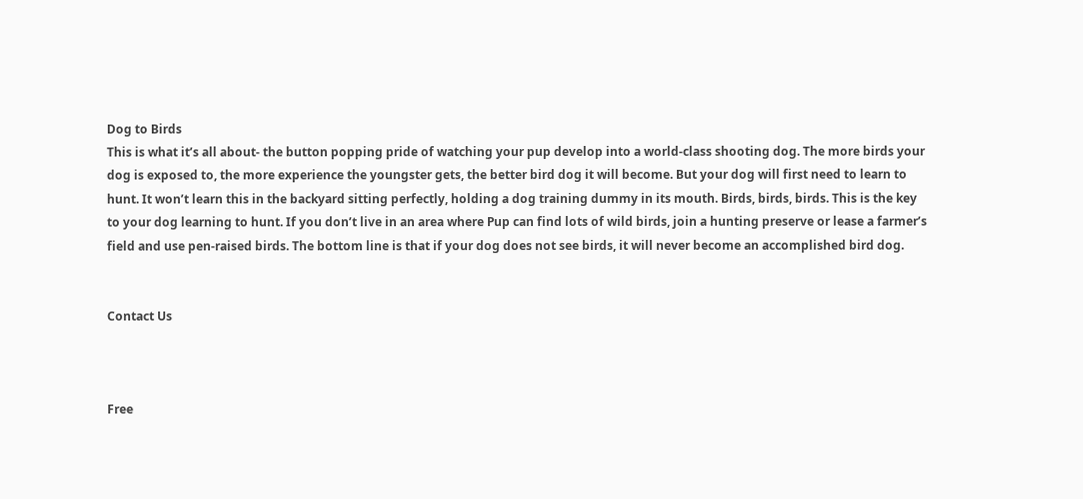Dog to Birds
This is what it’s all about- the button popping pride of watching your pup develop into a world-class shooting dog. The more birds your dog is exposed to, the more experience the youngster gets, the better bird dog it will become. But your dog will first need to learn to hunt. It won’t learn this in the backyard sitting perfectly, holding a dog training dummy in its mouth. Birds, birds, birds. This is the key to your dog learning to hunt. If you don’t live in an area where Pup can find lots of wild birds, join a hunting preserve or lease a farmer’s field and use pen-raised birds. The bottom line is that if your dog does not see birds, it will never become an accomplished bird dog.


Contact Us



Free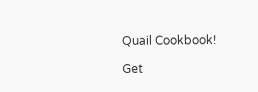Quail Cookbook!

Get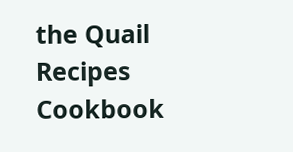the Quail Recipes Cookbook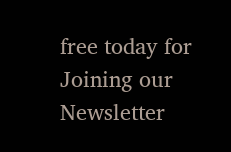free today for Joining our Newsletter